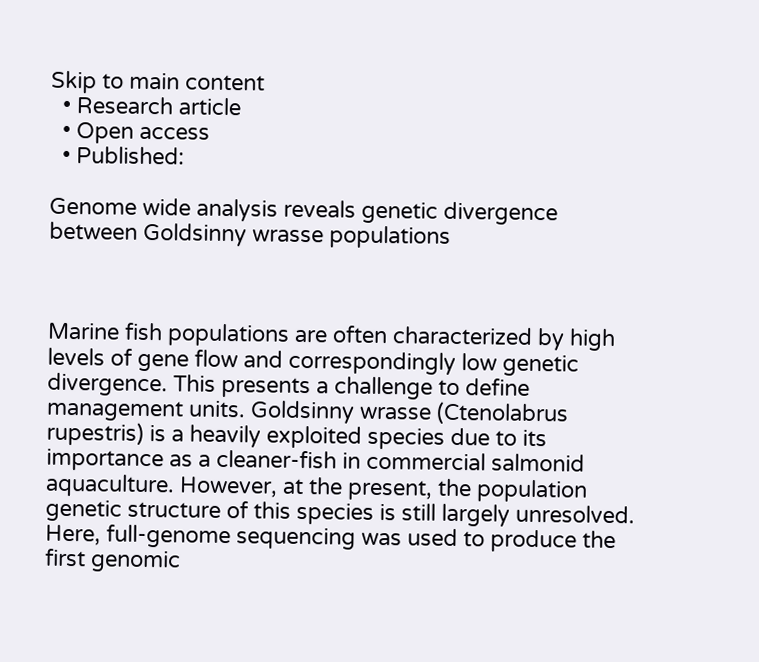Skip to main content
  • Research article
  • Open access
  • Published:

Genome wide analysis reveals genetic divergence between Goldsinny wrasse populations



Marine fish populations are often characterized by high levels of gene flow and correspondingly low genetic divergence. This presents a challenge to define management units. Goldsinny wrasse (Ctenolabrus rupestris) is a heavily exploited species due to its importance as a cleaner-fish in commercial salmonid aquaculture. However, at the present, the population genetic structure of this species is still largely unresolved. Here, full-genome sequencing was used to produce the first genomic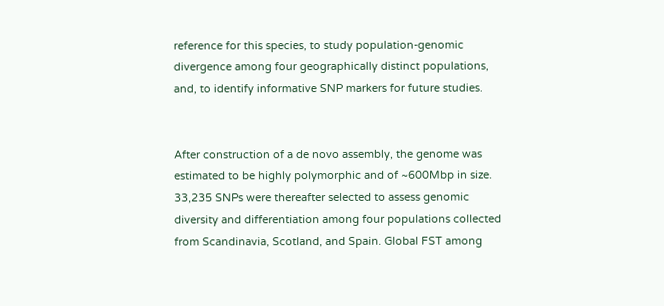reference for this species, to study population-genomic divergence among four geographically distinct populations, and, to identify informative SNP markers for future studies.


After construction of a de novo assembly, the genome was estimated to be highly polymorphic and of ~600Mbp in size. 33,235 SNPs were thereafter selected to assess genomic diversity and differentiation among four populations collected from Scandinavia, Scotland, and Spain. Global FST among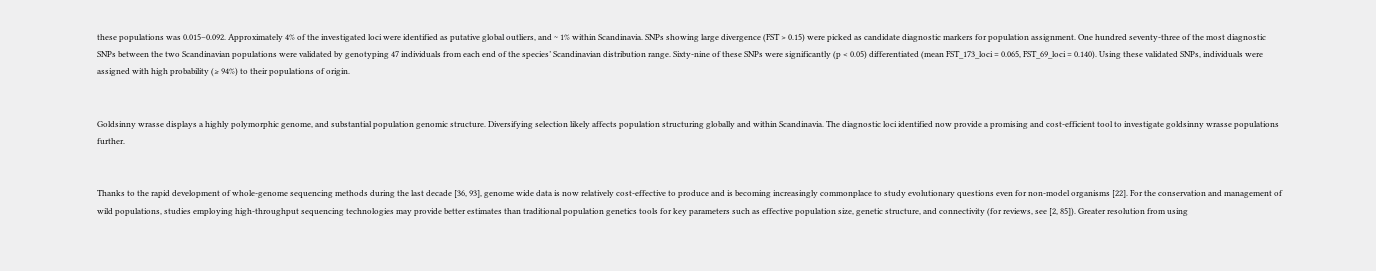these populations was 0.015–0.092. Approximately 4% of the investigated loci were identified as putative global outliers, and ~ 1% within Scandinavia. SNPs showing large divergence (FST > 0.15) were picked as candidate diagnostic markers for population assignment. One hundred seventy-three of the most diagnostic SNPs between the two Scandinavian populations were validated by genotyping 47 individuals from each end of the species’ Scandinavian distribution range. Sixty-nine of these SNPs were significantly (p < 0.05) differentiated (mean FST_173_loci = 0.065, FST_69_loci = 0.140). Using these validated SNPs, individuals were assigned with high probability (≥ 94%) to their populations of origin.


Goldsinny wrasse displays a highly polymorphic genome, and substantial population genomic structure. Diversifying selection likely affects population structuring globally and within Scandinavia. The diagnostic loci identified now provide a promising and cost-efficient tool to investigate goldsinny wrasse populations further.


Thanks to the rapid development of whole-genome sequencing methods during the last decade [36, 93], genome wide data is now relatively cost-effective to produce and is becoming increasingly commonplace to study evolutionary questions even for non-model organisms [22]. For the conservation and management of wild populations, studies employing high-throughput sequencing technologies may provide better estimates than traditional population genetics tools for key parameters such as effective population size, genetic structure, and connectivity (for reviews, see [2, 85]). Greater resolution from using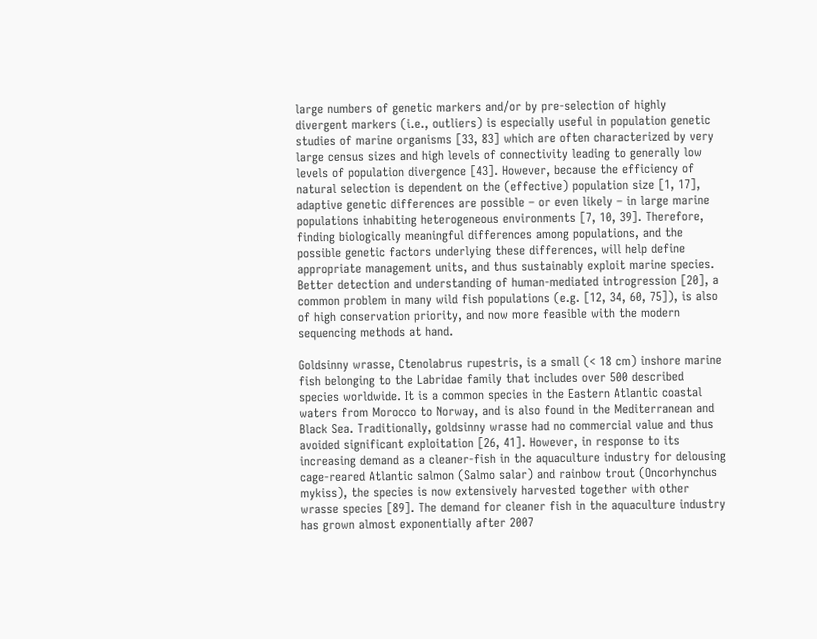large numbers of genetic markers and/or by pre-selection of highly divergent markers (i.e., outliers) is especially useful in population genetic studies of marine organisms [33, 83] which are often characterized by very large census sizes and high levels of connectivity leading to generally low levels of population divergence [43]. However, because the efficiency of natural selection is dependent on the (effective) population size [1, 17], adaptive genetic differences are possible – or even likely – in large marine populations inhabiting heterogeneous environments [7, 10, 39]. Therefore, finding biologically meaningful differences among populations, and the possible genetic factors underlying these differences, will help define appropriate management units, and thus sustainably exploit marine species. Better detection and understanding of human-mediated introgression [20], a common problem in many wild fish populations (e.g. [12, 34, 60, 75]), is also of high conservation priority, and now more feasible with the modern sequencing methods at hand.

Goldsinny wrasse, Ctenolabrus rupestris, is a small (< 18 cm) inshore marine fish belonging to the Labridae family that includes over 500 described species worldwide. It is a common species in the Eastern Atlantic coastal waters from Morocco to Norway, and is also found in the Mediterranean and Black Sea. Traditionally, goldsinny wrasse had no commercial value and thus avoided significant exploitation [26, 41]. However, in response to its increasing demand as a cleaner-fish in the aquaculture industry for delousing cage-reared Atlantic salmon (Salmo salar) and rainbow trout (Oncorhynchus mykiss), the species is now extensively harvested together with other wrasse species [89]. The demand for cleaner fish in the aquaculture industry has grown almost exponentially after 2007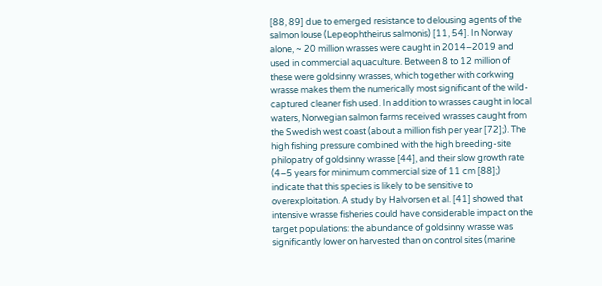[88, 89] due to emerged resistance to delousing agents of the salmon louse (Lepeophtheirus salmonis) [11, 54]. In Norway alone, ~ 20 million wrasses were caught in 2014–2019 and used in commercial aquaculture. Between 8 to 12 million of these were goldsinny wrasses, which together with corkwing wrasse makes them the numerically most significant of the wild-captured cleaner fish used. In addition to wrasses caught in local waters, Norwegian salmon farms received wrasses caught from the Swedish west coast (about a million fish per year [72];). The high fishing pressure combined with the high breeding-site philopatry of goldsinny wrasse [44], and their slow growth rate (4–5 years for minimum commercial size of 11 cm [88];) indicate that this species is likely to be sensitive to overexploitation. A study by Halvorsen et al. [41] showed that intensive wrasse fisheries could have considerable impact on the target populations: the abundance of goldsinny wrasse was significantly lower on harvested than on control sites (marine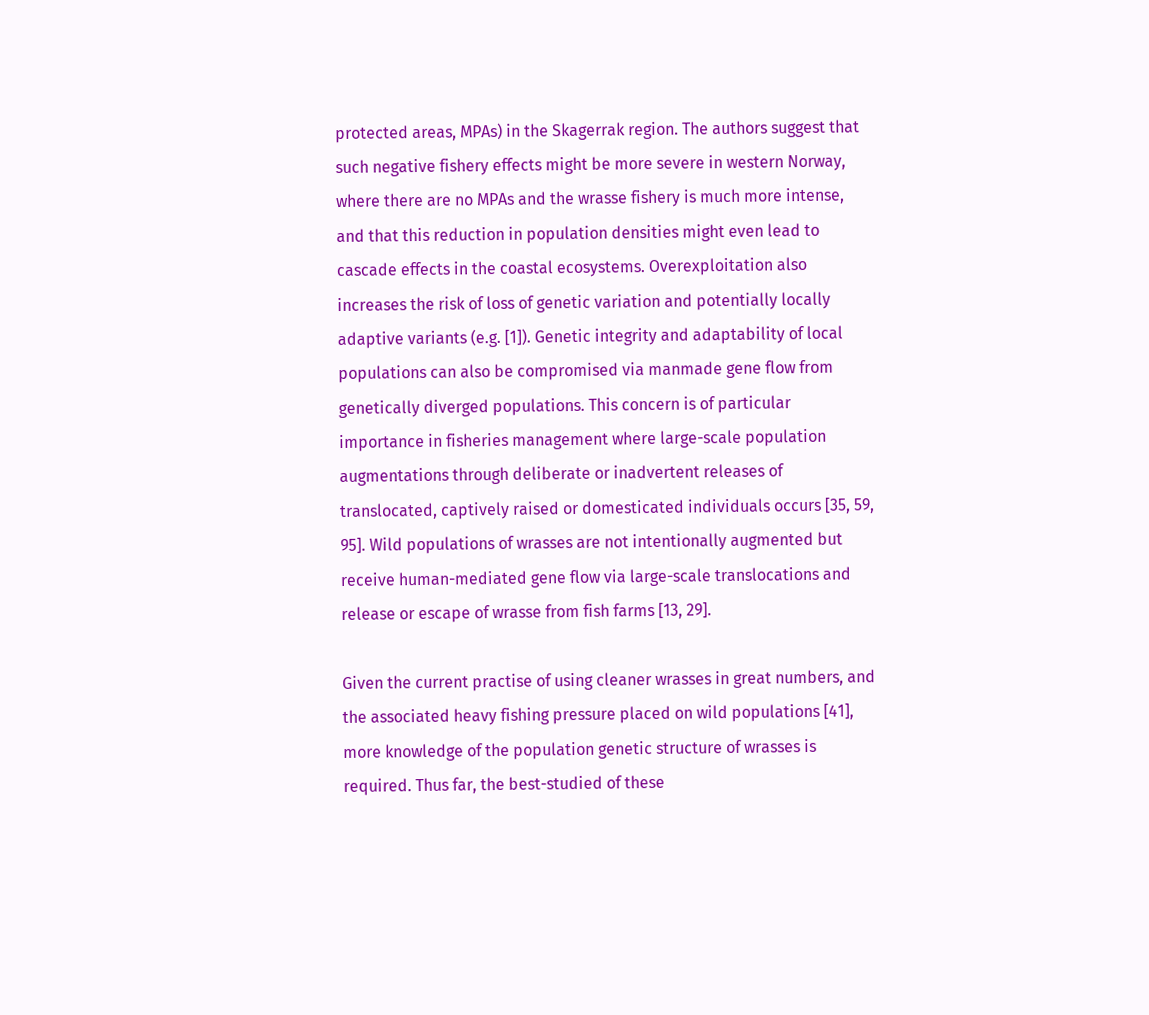protected areas, MPAs) in the Skagerrak region. The authors suggest that such negative fishery effects might be more severe in western Norway, where there are no MPAs and the wrasse fishery is much more intense, and that this reduction in population densities might even lead to cascade effects in the coastal ecosystems. Overexploitation also increases the risk of loss of genetic variation and potentially locally adaptive variants (e.g. [1]). Genetic integrity and adaptability of local populations can also be compromised via manmade gene flow from genetically diverged populations. This concern is of particular importance in fisheries management where large-scale population augmentations through deliberate or inadvertent releases of translocated, captively raised or domesticated individuals occurs [35, 59, 95]. Wild populations of wrasses are not intentionally augmented but receive human-mediated gene flow via large-scale translocations and release or escape of wrasse from fish farms [13, 29].

Given the current practise of using cleaner wrasses in great numbers, and the associated heavy fishing pressure placed on wild populations [41], more knowledge of the population genetic structure of wrasses is required. Thus far, the best-studied of these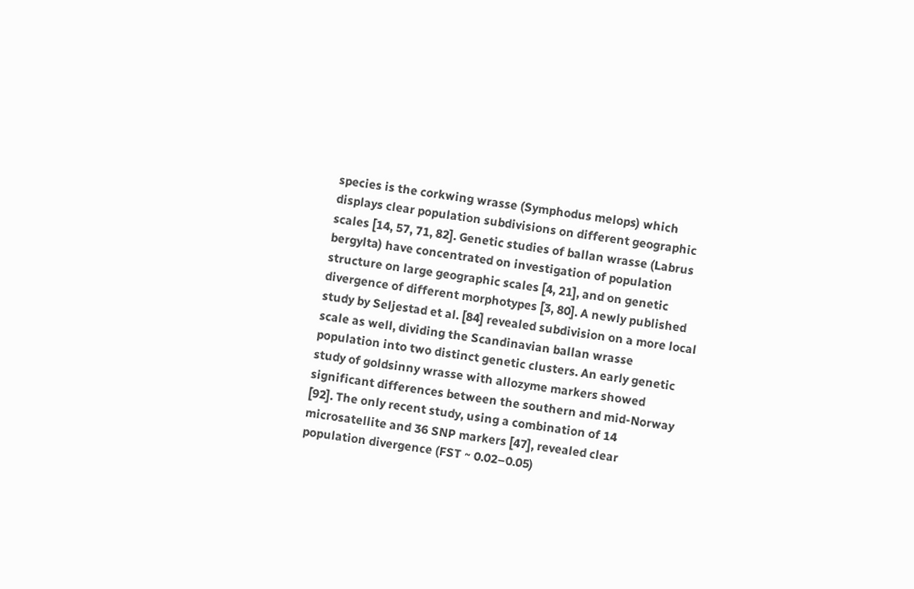species is the corkwing wrasse (Symphodus melops) which displays clear population subdivisions on different geographic scales [14, 57, 71, 82]. Genetic studies of ballan wrasse (Labrus bergylta) have concentrated on investigation of population structure on large geographic scales [4, 21], and on genetic divergence of different morphotypes [3, 80]. A newly published study by Seljestad et al. [84] revealed subdivision on a more local scale as well, dividing the Scandinavian ballan wrasse population into two distinct genetic clusters. An early genetic study of goldsinny wrasse with allozyme markers showed significant differences between the southern and mid-Norway [92]. The only recent study, using a combination of 14 microsatellite and 36 SNP markers [47], revealed clear population divergence (FST ~ 0.02–0.05)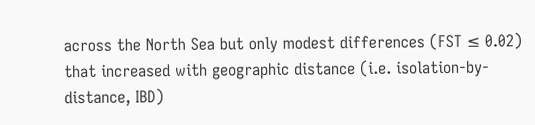across the North Sea but only modest differences (FST ≤ 0.02) that increased with geographic distance (i.e. isolation-by-distance, IBD)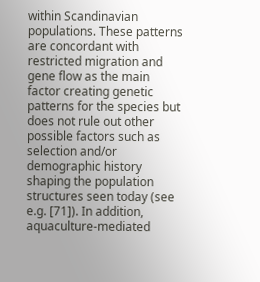within Scandinavian populations. These patterns are concordant with restricted migration and gene flow as the main factor creating genetic patterns for the species but does not rule out other possible factors such as selection and/or demographic history shaping the population structures seen today (see e.g. [71]). In addition, aquaculture-mediated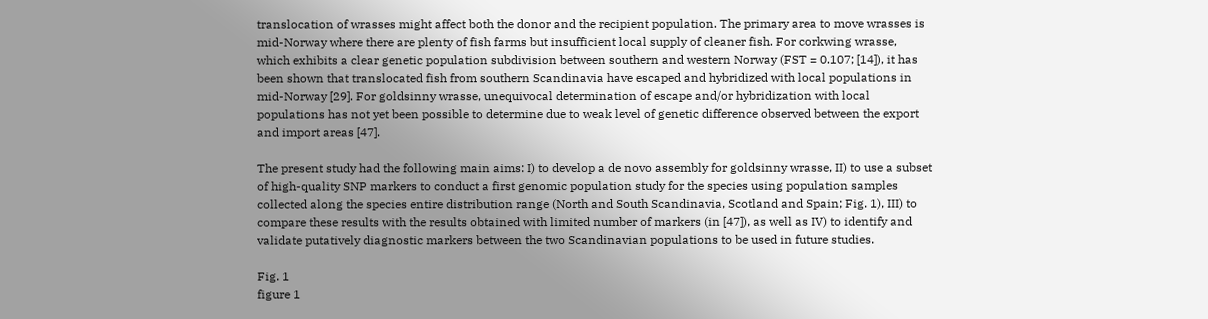translocation of wrasses might affect both the donor and the recipient population. The primary area to move wrasses is mid-Norway where there are plenty of fish farms but insufficient local supply of cleaner fish. For corkwing wrasse, which exhibits a clear genetic population subdivision between southern and western Norway (FST = 0.107; [14]), it has been shown that translocated fish from southern Scandinavia have escaped and hybridized with local populations in mid-Norway [29]. For goldsinny wrasse, unequivocal determination of escape and/or hybridization with local populations has not yet been possible to determine due to weak level of genetic difference observed between the export and import areas [47].

The present study had the following main aims: I) to develop a de novo assembly for goldsinny wrasse, II) to use a subset of high-quality SNP markers to conduct a first genomic population study for the species using population samples collected along the species entire distribution range (North and South Scandinavia, Scotland and Spain; Fig. 1), III) to compare these results with the results obtained with limited number of markers (in [47]), as well as IV) to identify and validate putatively diagnostic markers between the two Scandinavian populations to be used in future studies.

Fig. 1
figure 1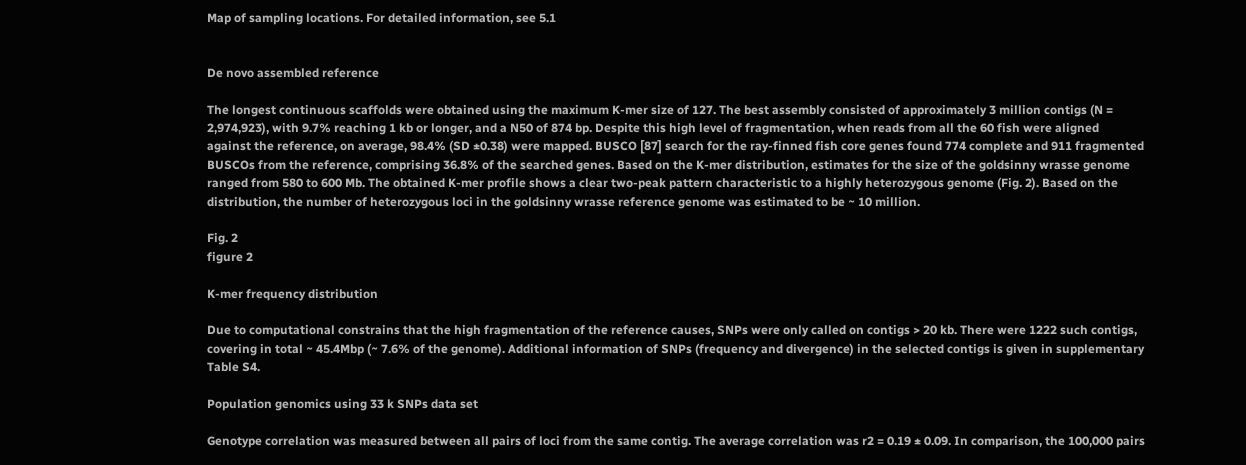Map of sampling locations. For detailed information, see 5.1


De novo assembled reference

The longest continuous scaffolds were obtained using the maximum K-mer size of 127. The best assembly consisted of approximately 3 million contigs (N = 2,974,923), with 9.7% reaching 1 kb or longer, and a N50 of 874 bp. Despite this high level of fragmentation, when reads from all the 60 fish were aligned against the reference, on average, 98.4% (SD ±0.38) were mapped. BUSCO [87] search for the ray-finned fish core genes found 774 complete and 911 fragmented BUSCOs from the reference, comprising 36.8% of the searched genes. Based on the K-mer distribution, estimates for the size of the goldsinny wrasse genome ranged from 580 to 600 Mb. The obtained K-mer profile shows a clear two-peak pattern characteristic to a highly heterozygous genome (Fig. 2). Based on the distribution, the number of heterozygous loci in the goldsinny wrasse reference genome was estimated to be ~ 10 million.

Fig. 2
figure 2

K-mer frequency distribution

Due to computational constrains that the high fragmentation of the reference causes, SNPs were only called on contigs > 20 kb. There were 1222 such contigs, covering in total ~ 45.4Mbp (~ 7.6% of the genome). Additional information of SNPs (frequency and divergence) in the selected contigs is given in supplementary Table S4.

Population genomics using 33 k SNPs data set

Genotype correlation was measured between all pairs of loci from the same contig. The average correlation was r2 = 0.19 ± 0.09. In comparison, the 100,000 pairs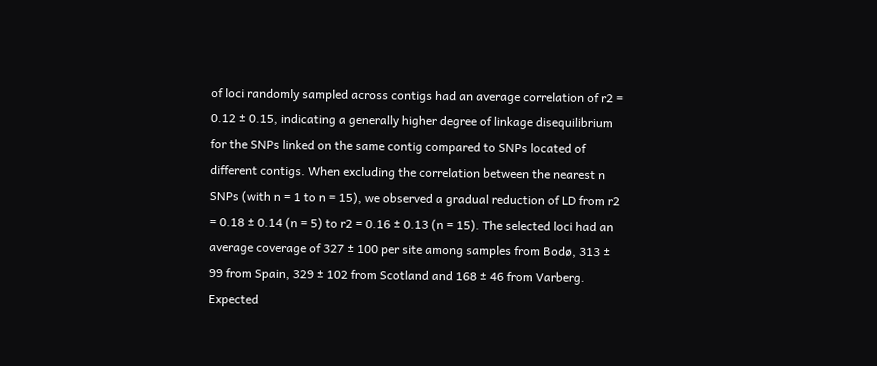of loci randomly sampled across contigs had an average correlation of r2 = 0.12 ± 0.15, indicating a generally higher degree of linkage disequilibrium for the SNPs linked on the same contig compared to SNPs located of different contigs. When excluding the correlation between the nearest n SNPs (with n = 1 to n = 15), we observed a gradual reduction of LD from r2 = 0.18 ± 0.14 (n = 5) to r2 = 0.16 ± 0.13 (n = 15). The selected loci had an average coverage of 327 ± 100 per site among samples from Bodø, 313 ± 99 from Spain, 329 ± 102 from Scotland and 168 ± 46 from Varberg. Expected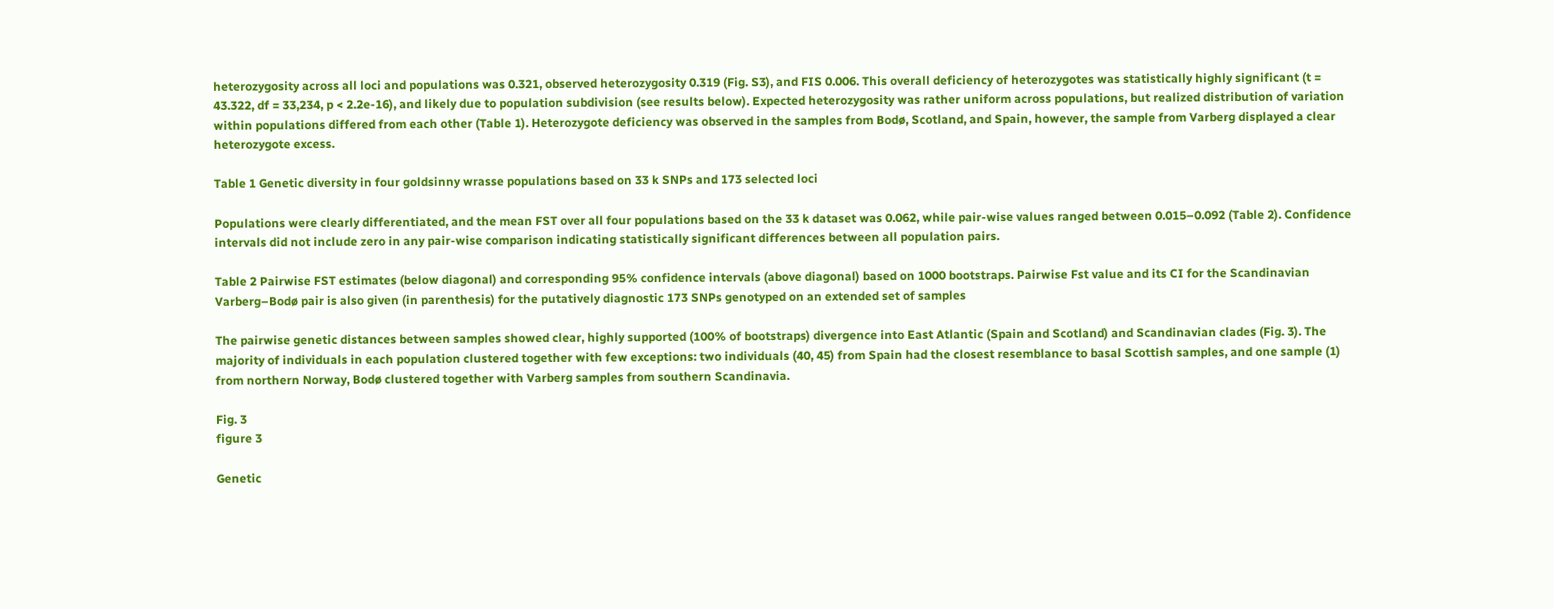heterozygosity across all loci and populations was 0.321, observed heterozygosity 0.319 (Fig. S3), and FIS 0.006. This overall deficiency of heterozygotes was statistically highly significant (t = 43.322, df = 33,234, p < 2.2e-16), and likely due to population subdivision (see results below). Expected heterozygosity was rather uniform across populations, but realized distribution of variation within populations differed from each other (Table 1). Heterozygote deficiency was observed in the samples from Bodø, Scotland, and Spain, however, the sample from Varberg displayed a clear heterozygote excess.

Table 1 Genetic diversity in four goldsinny wrasse populations based on 33 k SNPs and 173 selected loci

Populations were clearly differentiated, and the mean FST over all four populations based on the 33 k dataset was 0.062, while pair-wise values ranged between 0.015–0.092 (Table 2). Confidence intervals did not include zero in any pair-wise comparison indicating statistically significant differences between all population pairs.

Table 2 Pairwise FST estimates (below diagonal) and corresponding 95% confidence intervals (above diagonal) based on 1000 bootstraps. Pairwise Fst value and its CI for the Scandinavian Varberg–Bodø pair is also given (in parenthesis) for the putatively diagnostic 173 SNPs genotyped on an extended set of samples

The pairwise genetic distances between samples showed clear, highly supported (100% of bootstraps) divergence into East Atlantic (Spain and Scotland) and Scandinavian clades (Fig. 3). The majority of individuals in each population clustered together with few exceptions: two individuals (40, 45) from Spain had the closest resemblance to basal Scottish samples, and one sample (1) from northern Norway, Bodø clustered together with Varberg samples from southern Scandinavia.

Fig. 3
figure 3

Genetic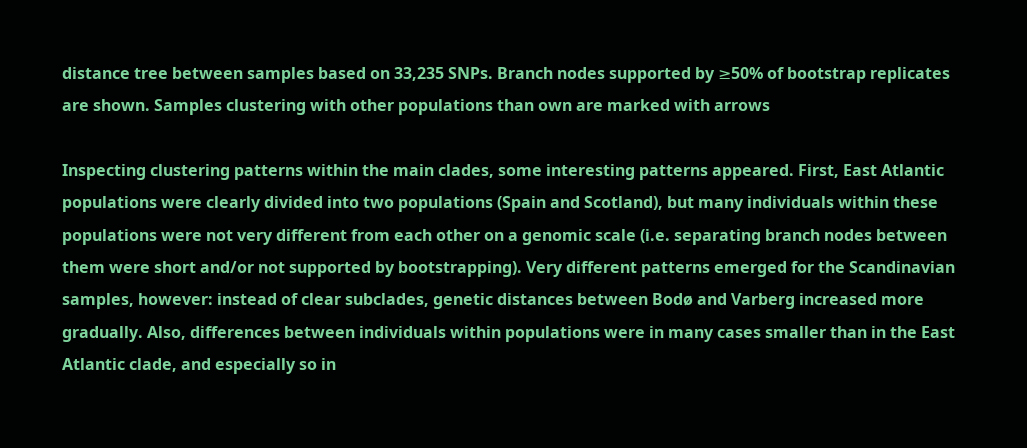distance tree between samples based on 33,235 SNPs. Branch nodes supported by ≥50% of bootstrap replicates are shown. Samples clustering with other populations than own are marked with arrows

Inspecting clustering patterns within the main clades, some interesting patterns appeared. First, East Atlantic populations were clearly divided into two populations (Spain and Scotland), but many individuals within these populations were not very different from each other on a genomic scale (i.e. separating branch nodes between them were short and/or not supported by bootstrapping). Very different patterns emerged for the Scandinavian samples, however: instead of clear subclades, genetic distances between Bodø and Varberg increased more gradually. Also, differences between individuals within populations were in many cases smaller than in the East Atlantic clade, and especially so in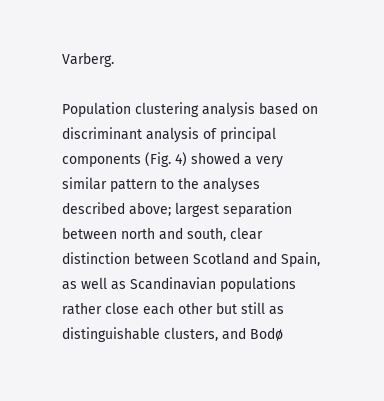Varberg.

Population clustering analysis based on discriminant analysis of principal components (Fig. 4) showed a very similar pattern to the analyses described above; largest separation between north and south, clear distinction between Scotland and Spain, as well as Scandinavian populations rather close each other but still as distinguishable clusters, and Bodø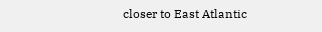closer to East Atlantic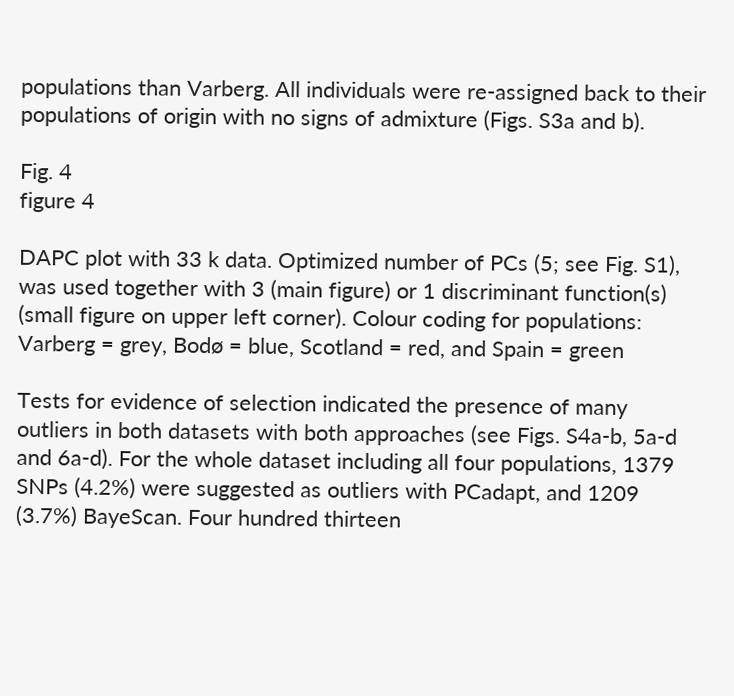populations than Varberg. All individuals were re-assigned back to their populations of origin with no signs of admixture (Figs. S3a and b).

Fig. 4
figure 4

DAPC plot with 33 k data. Optimized number of PCs (5; see Fig. S1), was used together with 3 (main figure) or 1 discriminant function(s) (small figure on upper left corner). Colour coding for populations: Varberg = grey, Bodø = blue, Scotland = red, and Spain = green

Tests for evidence of selection indicated the presence of many outliers in both datasets with both approaches (see Figs. S4a-b, 5a-d and 6a-d). For the whole dataset including all four populations, 1379 SNPs (4.2%) were suggested as outliers with PCadapt, and 1209 (3.7%) BayeScan. Four hundred thirteen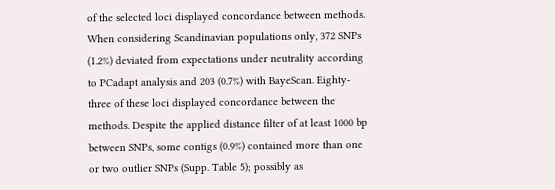of the selected loci displayed concordance between methods. When considering Scandinavian populations only, 372 SNPs (1.2%) deviated from expectations under neutrality according to PCadapt analysis and 203 (0.7%) with BayeScan. Eighty-three of these loci displayed concordance between the methods. Despite the applied distance filter of at least 1000 bp between SNPs, some contigs (0.9%) contained more than one or two outlier SNPs (Supp. Table 5); possibly as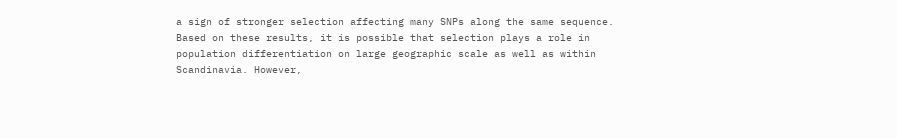a sign of stronger selection affecting many SNPs along the same sequence. Based on these results, it is possible that selection plays a role in population differentiation on large geographic scale as well as within Scandinavia. However,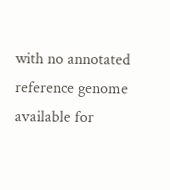with no annotated reference genome available for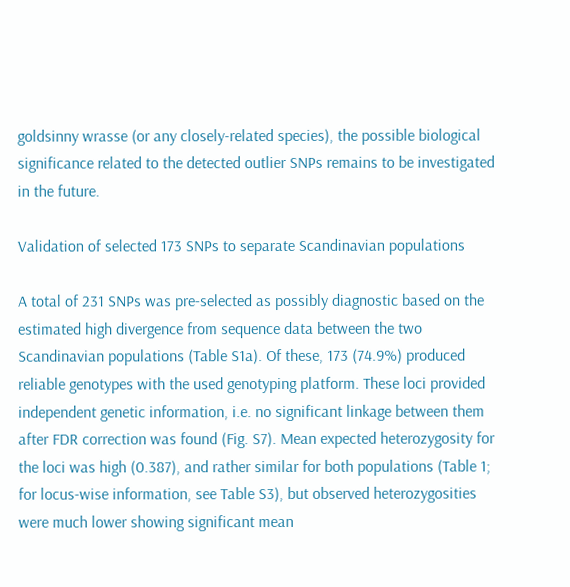goldsinny wrasse (or any closely-related species), the possible biological significance related to the detected outlier SNPs remains to be investigated in the future.

Validation of selected 173 SNPs to separate Scandinavian populations

A total of 231 SNPs was pre-selected as possibly diagnostic based on the estimated high divergence from sequence data between the two Scandinavian populations (Table S1a). Of these, 173 (74.9%) produced reliable genotypes with the used genotyping platform. These loci provided independent genetic information, i.e. no significant linkage between them after FDR correction was found (Fig. S7). Mean expected heterozygosity for the loci was high (0.387), and rather similar for both populations (Table 1; for locus-wise information, see Table S3), but observed heterozygosities were much lower showing significant mean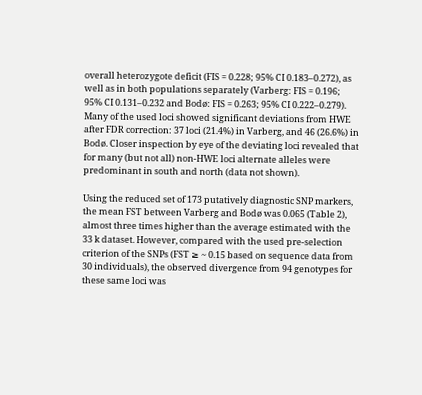overall heterozygote deficit (FIS = 0.228; 95% CI 0.183–0.272), as well as in both populations separately (Varberg: FIS = 0.196; 95% CI 0.131–0.232 and Bodø: FIS = 0.263; 95% CI 0.222–0.279). Many of the used loci showed significant deviations from HWE after FDR correction: 37 loci (21.4%) in Varberg, and 46 (26.6%) in Bodø. Closer inspection by eye of the deviating loci revealed that for many (but not all) non-HWE loci alternate alleles were predominant in south and north (data not shown).

Using the reduced set of 173 putatively diagnostic SNP markers, the mean FST between Varberg and Bodø was 0.065 (Table 2), almost three times higher than the average estimated with the 33 k dataset. However, compared with the used pre-selection criterion of the SNPs (FST ≥ ~ 0.15 based on sequence data from 30 individuals), the observed divergence from 94 genotypes for these same loci was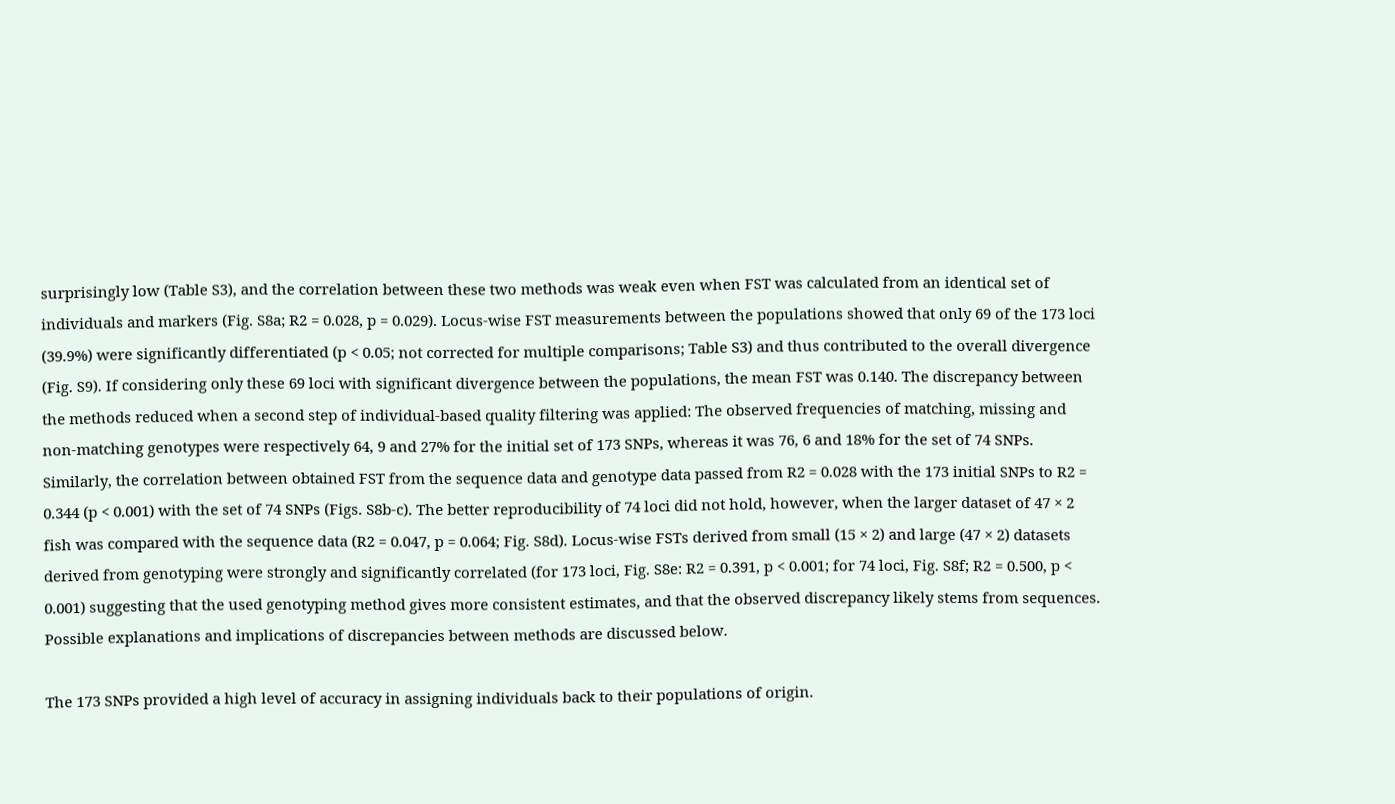surprisingly low (Table S3), and the correlation between these two methods was weak even when FST was calculated from an identical set of individuals and markers (Fig. S8a; R2 = 0.028, p = 0.029). Locus-wise FST measurements between the populations showed that only 69 of the 173 loci (39.9%) were significantly differentiated (p < 0.05; not corrected for multiple comparisons; Table S3) and thus contributed to the overall divergence (Fig. S9). If considering only these 69 loci with significant divergence between the populations, the mean FST was 0.140. The discrepancy between the methods reduced when a second step of individual-based quality filtering was applied: The observed frequencies of matching, missing and non-matching genotypes were respectively 64, 9 and 27% for the initial set of 173 SNPs, whereas it was 76, 6 and 18% for the set of 74 SNPs. Similarly, the correlation between obtained FST from the sequence data and genotype data passed from R2 = 0.028 with the 173 initial SNPs to R2 = 0.344 (p < 0.001) with the set of 74 SNPs (Figs. S8b-c). The better reproducibility of 74 loci did not hold, however, when the larger dataset of 47 × 2 fish was compared with the sequence data (R2 = 0.047, p = 0.064; Fig. S8d). Locus-wise FSTs derived from small (15 × 2) and large (47 × 2) datasets derived from genotyping were strongly and significantly correlated (for 173 loci, Fig. S8e: R2 = 0.391, p < 0.001; for 74 loci, Fig. S8f; R2 = 0.500, p < 0.001) suggesting that the used genotyping method gives more consistent estimates, and that the observed discrepancy likely stems from sequences. Possible explanations and implications of discrepancies between methods are discussed below.

The 173 SNPs provided a high level of accuracy in assigning individuals back to their populations of origin.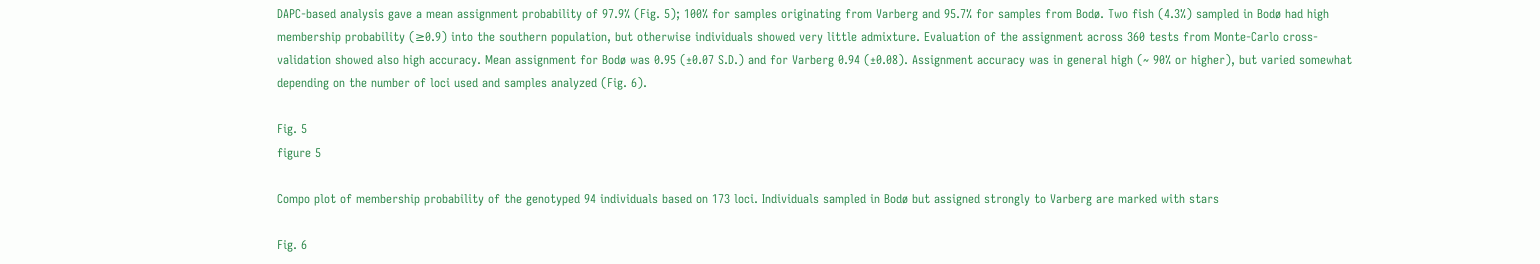DAPC-based analysis gave a mean assignment probability of 97.9% (Fig. 5); 100% for samples originating from Varberg and 95.7% for samples from Bodø. Two fish (4.3%) sampled in Bodø had high membership probability (≥0.9) into the southern population, but otherwise individuals showed very little admixture. Evaluation of the assignment across 360 tests from Monte-Carlo cross-validation showed also high accuracy. Mean assignment for Bodø was 0.95 (±0.07 S.D.) and for Varberg 0.94 (±0.08). Assignment accuracy was in general high (~ 90% or higher), but varied somewhat depending on the number of loci used and samples analyzed (Fig. 6).

Fig. 5
figure 5

Compo plot of membership probability of the genotyped 94 individuals based on 173 loci. Individuals sampled in Bodø but assigned strongly to Varberg are marked with stars

Fig. 6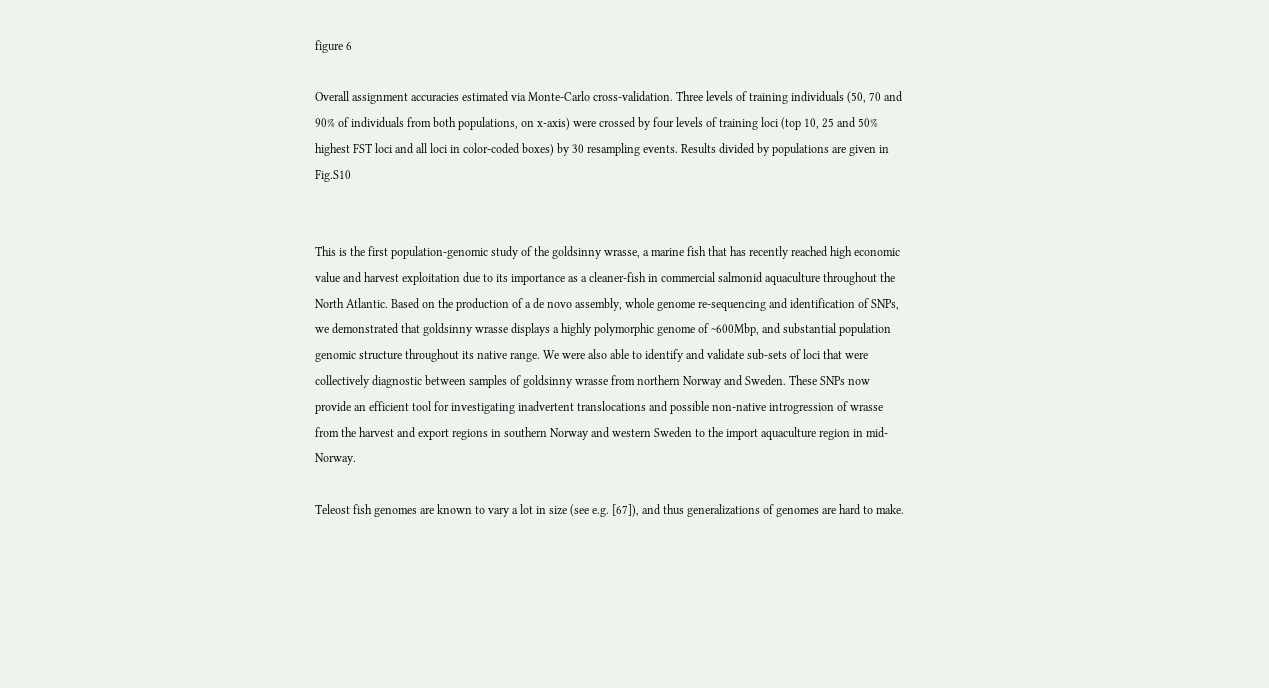figure 6

Overall assignment accuracies estimated via Monte-Carlo cross-validation. Three levels of training individuals (50, 70 and 90% of individuals from both populations, on x-axis) were crossed by four levels of training loci (top 10, 25 and 50% highest FST loci and all loci in color-coded boxes) by 30 resampling events. Results divided by populations are given in Fig.S10


This is the first population-genomic study of the goldsinny wrasse, a marine fish that has recently reached high economic value and harvest exploitation due to its importance as a cleaner-fish in commercial salmonid aquaculture throughout the North Atlantic. Based on the production of a de novo assembly, whole genome re-sequencing and identification of SNPs, we demonstrated that goldsinny wrasse displays a highly polymorphic genome of ~600Mbp, and substantial population genomic structure throughout its native range. We were also able to identify and validate sub-sets of loci that were collectively diagnostic between samples of goldsinny wrasse from northern Norway and Sweden. These SNPs now provide an efficient tool for investigating inadvertent translocations and possible non-native introgression of wrasse from the harvest and export regions in southern Norway and western Sweden to the import aquaculture region in mid-Norway.

Teleost fish genomes are known to vary a lot in size (see e.g. [67]), and thus generalizations of genomes are hard to make.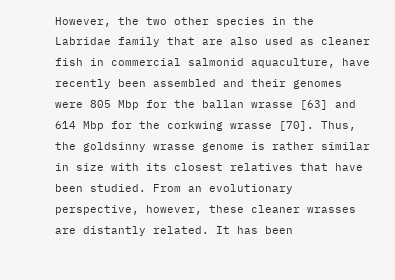However, the two other species in the Labridae family that are also used as cleaner fish in commercial salmonid aquaculture, have recently been assembled and their genomes were 805 Mbp for the ballan wrasse [63] and 614 Mbp for the corkwing wrasse [70]. Thus, the goldsinny wrasse genome is rather similar in size with its closest relatives that have been studied. From an evolutionary perspective, however, these cleaner wrasses are distantly related. It has been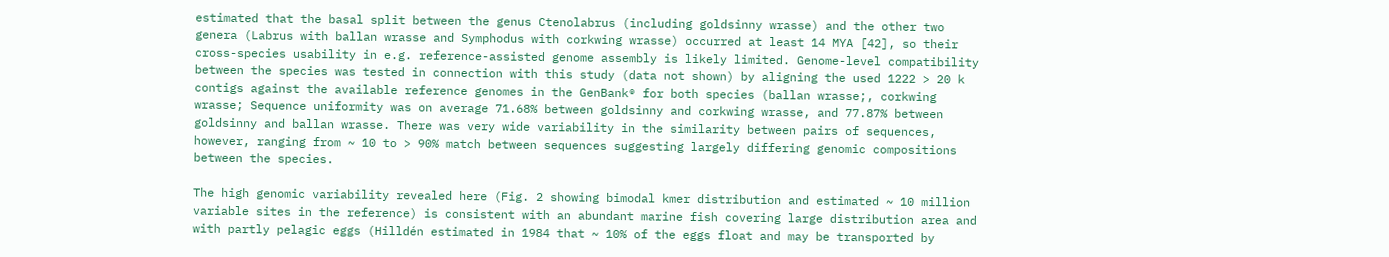estimated that the basal split between the genus Ctenolabrus (including goldsinny wrasse) and the other two genera (Labrus with ballan wrasse and Symphodus with corkwing wrasse) occurred at least 14 MYA [42], so their cross-species usability in e.g. reference-assisted genome assembly is likely limited. Genome-level compatibility between the species was tested in connection with this study (data not shown) by aligning the used 1222 > 20 k contigs against the available reference genomes in the GenBank® for both species (ballan wrasse;, corkwing wrasse; Sequence uniformity was on average 71.68% between goldsinny and corkwing wrasse, and 77.87% between goldsinny and ballan wrasse. There was very wide variability in the similarity between pairs of sequences, however, ranging from ~ 10 to > 90% match between sequences suggesting largely differing genomic compositions between the species.

The high genomic variability revealed here (Fig. 2 showing bimodal kmer distribution and estimated ~ 10 million variable sites in the reference) is consistent with an abundant marine fish covering large distribution area and with partly pelagic eggs (Hilldén estimated in 1984 that ~ 10% of the eggs float and may be transported by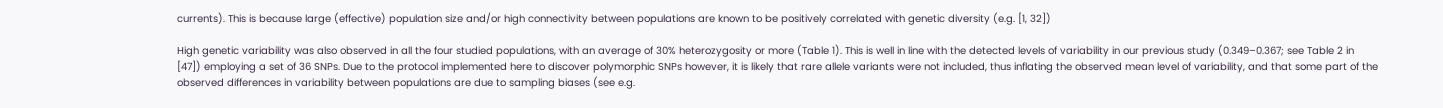currents). This is because large (effective) population size and/or high connectivity between populations are known to be positively correlated with genetic diversity (e.g. [1, 32])

High genetic variability was also observed in all the four studied populations, with an average of 30% heterozygosity or more (Table 1). This is well in line with the detected levels of variability in our previous study (0.349–0.367; see Table 2 in [47]) employing a set of 36 SNPs. Due to the protocol implemented here to discover polymorphic SNPs however, it is likely that rare allele variants were not included, thus inflating the observed mean level of variability, and that some part of the observed differences in variability between populations are due to sampling biases (see e.g.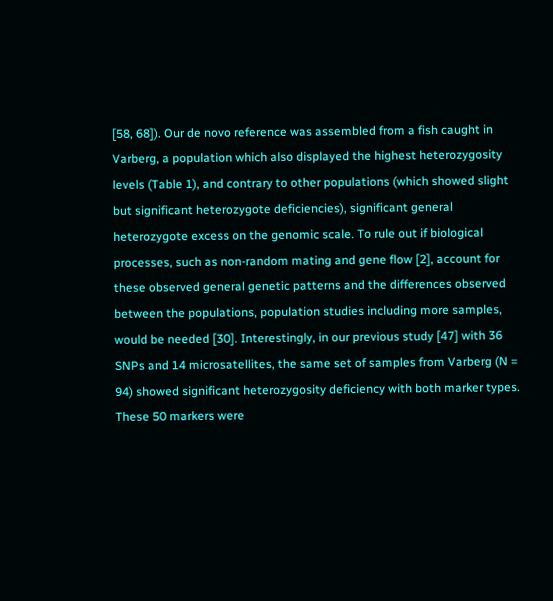[58, 68]). Our de novo reference was assembled from a fish caught in Varberg, a population which also displayed the highest heterozygosity levels (Table 1), and contrary to other populations (which showed slight but significant heterozygote deficiencies), significant general heterozygote excess on the genomic scale. To rule out if biological processes, such as non-random mating and gene flow [2], account for these observed general genetic patterns and the differences observed between the populations, population studies including more samples, would be needed [30]. Interestingly, in our previous study [47] with 36 SNPs and 14 microsatellites, the same set of samples from Varberg (N = 94) showed significant heterozygosity deficiency with both marker types. These 50 markers were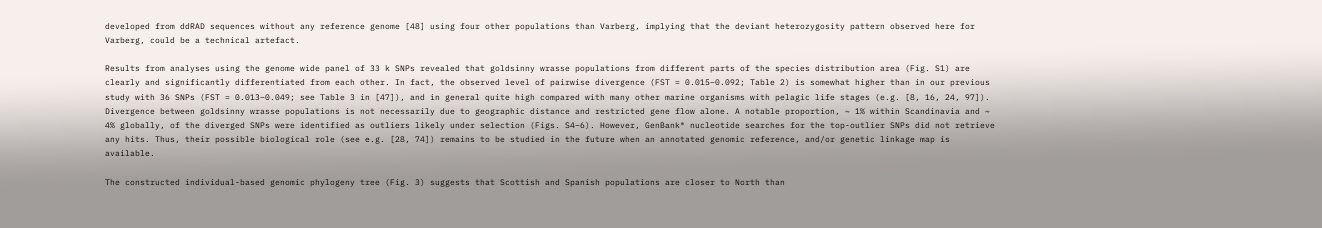developed from ddRAD sequences without any reference genome [48] using four other populations than Varberg, implying that the deviant heterozygosity pattern observed here for Varberg, could be a technical artefact.

Results from analyses using the genome wide panel of 33 k SNPs revealed that goldsinny wrasse populations from different parts of the species distribution area (Fig. S1) are clearly and significantly differentiated from each other. In fact, the observed level of pairwise divergence (FST = 0.015–0.092; Table 2) is somewhat higher than in our previous study with 36 SNPs (FST = 0.013–0.049; see Table 3 in [47]), and in general quite high compared with many other marine organisms with pelagic life stages (e.g. [8, 16, 24, 97]). Divergence between goldsinny wrasse populations is not necessarily due to geographic distance and restricted gene flow alone. A notable proportion, ~ 1% within Scandinavia and ~ 4% globally, of the diverged SNPs were identified as outliers likely under selection (Figs. S4–6). However, GenBank® nucleotide searches for the top-outlier SNPs did not retrieve any hits. Thus, their possible biological role (see e.g. [28, 74]) remains to be studied in the future when an annotated genomic reference, and/or genetic linkage map is available.

The constructed individual-based genomic phylogeny tree (Fig. 3) suggests that Scottish and Spanish populations are closer to North than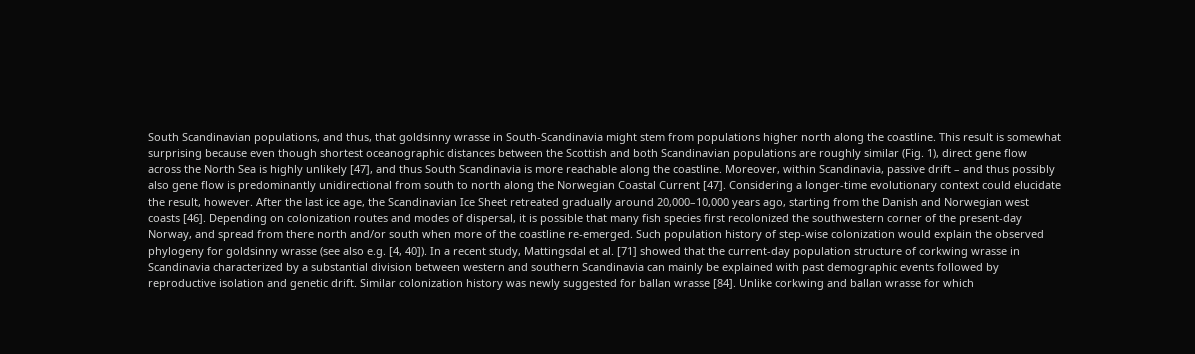South Scandinavian populations, and thus, that goldsinny wrasse in South-Scandinavia might stem from populations higher north along the coastline. This result is somewhat surprising because even though shortest oceanographic distances between the Scottish and both Scandinavian populations are roughly similar (Fig. 1), direct gene flow across the North Sea is highly unlikely [47], and thus South Scandinavia is more reachable along the coastline. Moreover, within Scandinavia, passive drift – and thus possibly also gene flow is predominantly unidirectional from south to north along the Norwegian Coastal Current [47]. Considering a longer-time evolutionary context could elucidate the result, however. After the last ice age, the Scandinavian Ice Sheet retreated gradually around 20,000–10,000 years ago, starting from the Danish and Norwegian west coasts [46]. Depending on colonization routes and modes of dispersal, it is possible that many fish species first recolonized the southwestern corner of the present-day Norway, and spread from there north and/or south when more of the coastline re-emerged. Such population history of step-wise colonization would explain the observed phylogeny for goldsinny wrasse (see also e.g. [4, 40]). In a recent study, Mattingsdal et al. [71] showed that the current-day population structure of corkwing wrasse in Scandinavia characterized by a substantial division between western and southern Scandinavia can mainly be explained with past demographic events followed by reproductive isolation and genetic drift. Similar colonization history was newly suggested for ballan wrasse [84]. Unlike corkwing and ballan wrasse for which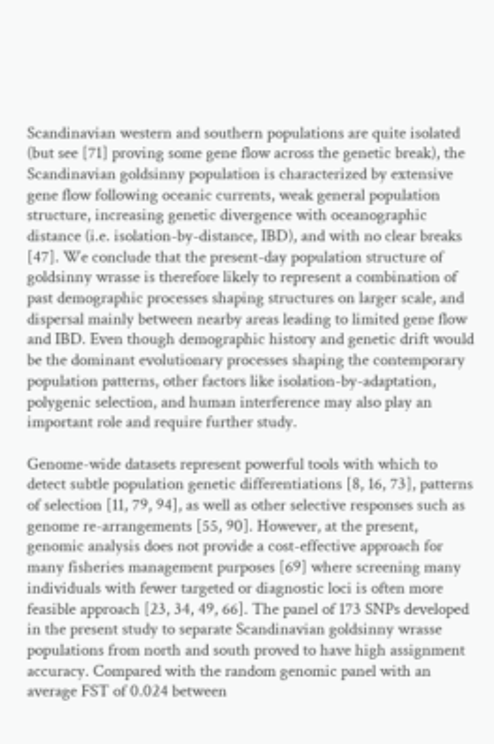Scandinavian western and southern populations are quite isolated (but see [71] proving some gene flow across the genetic break), the Scandinavian goldsinny population is characterized by extensive gene flow following oceanic currents, weak general population structure, increasing genetic divergence with oceanographic distance (i.e. isolation-by-distance, IBD), and with no clear breaks [47]. We conclude that the present-day population structure of goldsinny wrasse is therefore likely to represent a combination of past demographic processes shaping structures on larger scale, and dispersal mainly between nearby areas leading to limited gene flow and IBD. Even though demographic history and genetic drift would be the dominant evolutionary processes shaping the contemporary population patterns, other factors like isolation-by-adaptation, polygenic selection, and human interference may also play an important role and require further study.

Genome-wide datasets represent powerful tools with which to detect subtle population genetic differentiations [8, 16, 73], patterns of selection [11, 79, 94], as well as other selective responses such as genome re-arrangements [55, 90]. However, at the present, genomic analysis does not provide a cost-effective approach for many fisheries management purposes [69] where screening many individuals with fewer targeted or diagnostic loci is often more feasible approach [23, 34, 49, 66]. The panel of 173 SNPs developed in the present study to separate Scandinavian goldsinny wrasse populations from north and south proved to have high assignment accuracy. Compared with the random genomic panel with an average FST of 0.024 between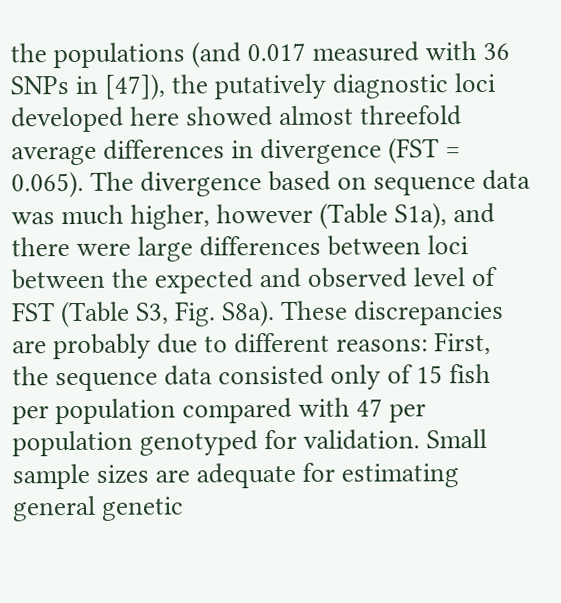the populations (and 0.017 measured with 36 SNPs in [47]), the putatively diagnostic loci developed here showed almost threefold average differences in divergence (FST = 0.065). The divergence based on sequence data was much higher, however (Table S1a), and there were large differences between loci between the expected and observed level of FST (Table S3, Fig. S8a). These discrepancies are probably due to different reasons: First, the sequence data consisted only of 15 fish per population compared with 47 per population genotyped for validation. Small sample sizes are adequate for estimating general genetic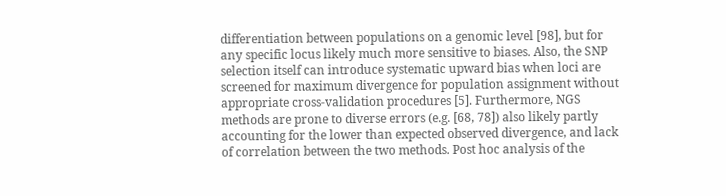differentiation between populations on a genomic level [98], but for any specific locus likely much more sensitive to biases. Also, the SNP selection itself can introduce systematic upward bias when loci are screened for maximum divergence for population assignment without appropriate cross-validation procedures [5]. Furthermore, NGS methods are prone to diverse errors (e.g. [68, 78]) also likely partly accounting for the lower than expected observed divergence, and lack of correlation between the two methods. Post hoc analysis of the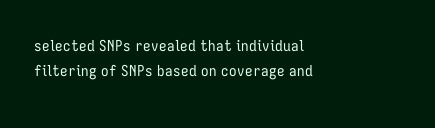selected SNPs revealed that individual filtering of SNPs based on coverage and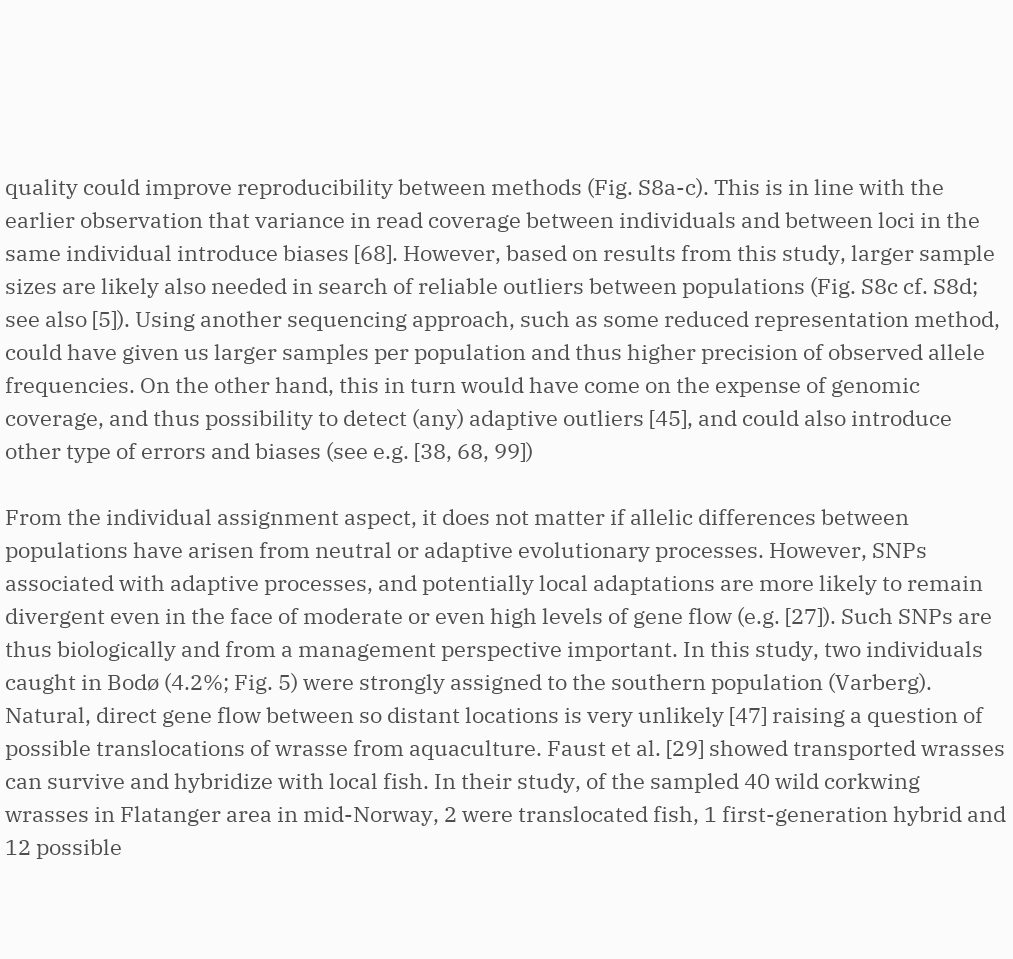quality could improve reproducibility between methods (Fig. S8a-c). This is in line with the earlier observation that variance in read coverage between individuals and between loci in the same individual introduce biases [68]. However, based on results from this study, larger sample sizes are likely also needed in search of reliable outliers between populations (Fig. S8c cf. S8d; see also [5]). Using another sequencing approach, such as some reduced representation method, could have given us larger samples per population and thus higher precision of observed allele frequencies. On the other hand, this in turn would have come on the expense of genomic coverage, and thus possibility to detect (any) adaptive outliers [45], and could also introduce other type of errors and biases (see e.g. [38, 68, 99])

From the individual assignment aspect, it does not matter if allelic differences between populations have arisen from neutral or adaptive evolutionary processes. However, SNPs associated with adaptive processes, and potentially local adaptations are more likely to remain divergent even in the face of moderate or even high levels of gene flow (e.g. [27]). Such SNPs are thus biologically and from a management perspective important. In this study, two individuals caught in Bodø (4.2%; Fig. 5) were strongly assigned to the southern population (Varberg). Natural, direct gene flow between so distant locations is very unlikely [47] raising a question of possible translocations of wrasse from aquaculture. Faust et al. [29] showed transported wrasses can survive and hybridize with local fish. In their study, of the sampled 40 wild corkwing wrasses in Flatanger area in mid-Norway, 2 were translocated fish, 1 first-generation hybrid and 12 possible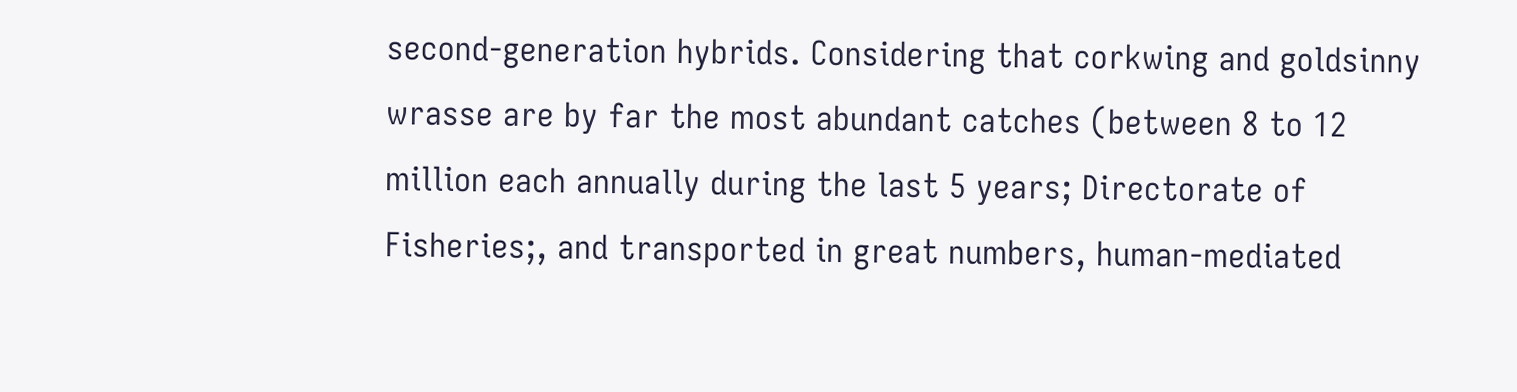second-generation hybrids. Considering that corkwing and goldsinny wrasse are by far the most abundant catches (between 8 to 12 million each annually during the last 5 years; Directorate of Fisheries;, and transported in great numbers, human-mediated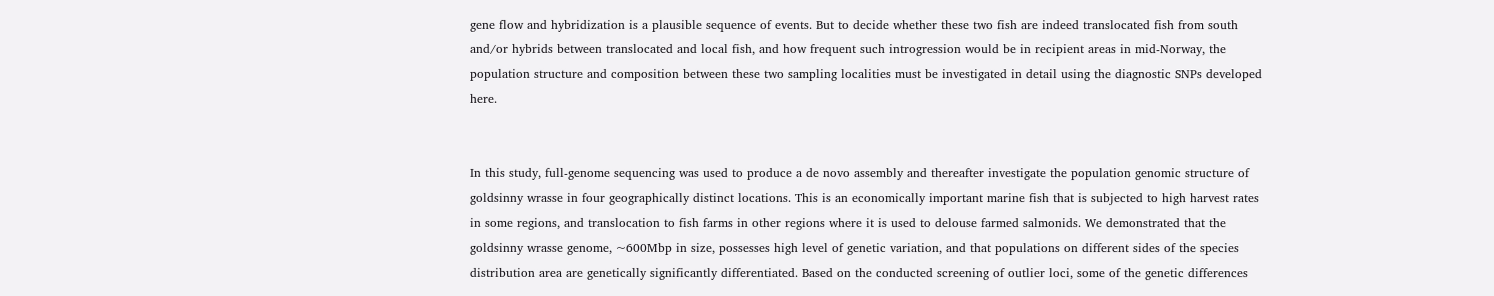gene flow and hybridization is a plausible sequence of events. But to decide whether these two fish are indeed translocated fish from south and/or hybrids between translocated and local fish, and how frequent such introgression would be in recipient areas in mid-Norway, the population structure and composition between these two sampling localities must be investigated in detail using the diagnostic SNPs developed here.


In this study, full-genome sequencing was used to produce a de novo assembly and thereafter investigate the population genomic structure of goldsinny wrasse in four geographically distinct locations. This is an economically important marine fish that is subjected to high harvest rates in some regions, and translocation to fish farms in other regions where it is used to delouse farmed salmonids. We demonstrated that the goldsinny wrasse genome, ~600Mbp in size, possesses high level of genetic variation, and that populations on different sides of the species distribution area are genetically significantly differentiated. Based on the conducted screening of outlier loci, some of the genetic differences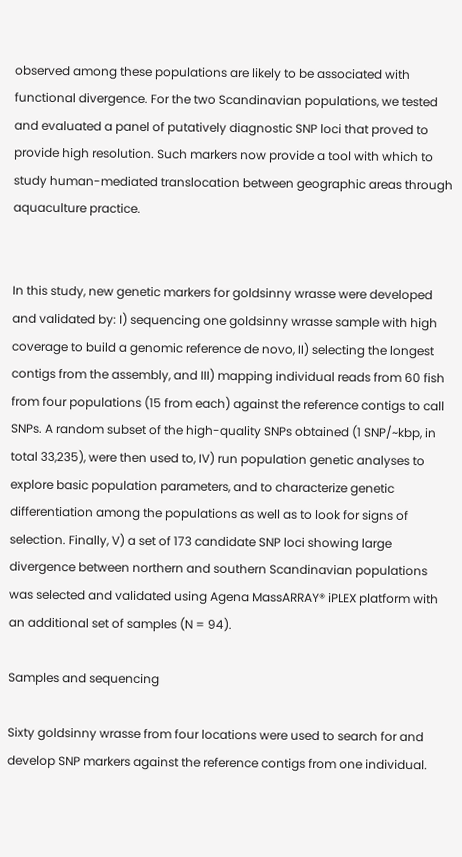observed among these populations are likely to be associated with functional divergence. For the two Scandinavian populations, we tested and evaluated a panel of putatively diagnostic SNP loci that proved to provide high resolution. Such markers now provide a tool with which to study human-mediated translocation between geographic areas through aquaculture practice.


In this study, new genetic markers for goldsinny wrasse were developed and validated by: I) sequencing one goldsinny wrasse sample with high coverage to build a genomic reference de novo, II) selecting the longest contigs from the assembly, and III) mapping individual reads from 60 fish from four populations (15 from each) against the reference contigs to call SNPs. A random subset of the high-quality SNPs obtained (1 SNP/~kbp, in total 33,235), were then used to, IV) run population genetic analyses to explore basic population parameters, and to characterize genetic differentiation among the populations as well as to look for signs of selection. Finally, V) a set of 173 candidate SNP loci showing large divergence between northern and southern Scandinavian populations was selected and validated using Agena MassARRAY® iPLEX platform with an additional set of samples (N = 94).

Samples and sequencing

Sixty goldsinny wrasse from four locations were used to search for and develop SNP markers against the reference contigs from one individual.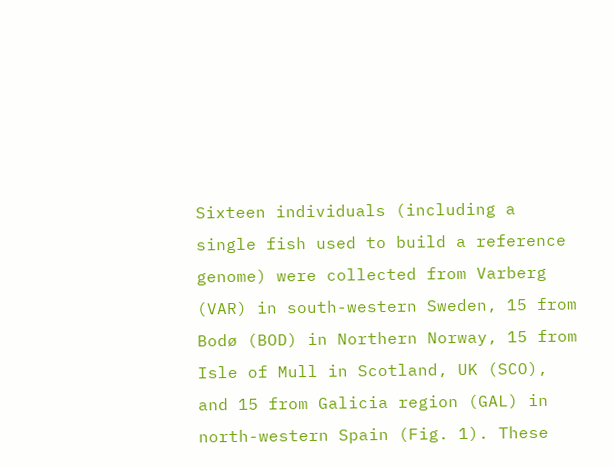Sixteen individuals (including a single fish used to build a reference genome) were collected from Varberg (VAR) in south-western Sweden, 15 from Bodø (BOD) in Northern Norway, 15 from Isle of Mull in Scotland, UK (SCO), and 15 from Galicia region (GAL) in north-western Spain (Fig. 1). These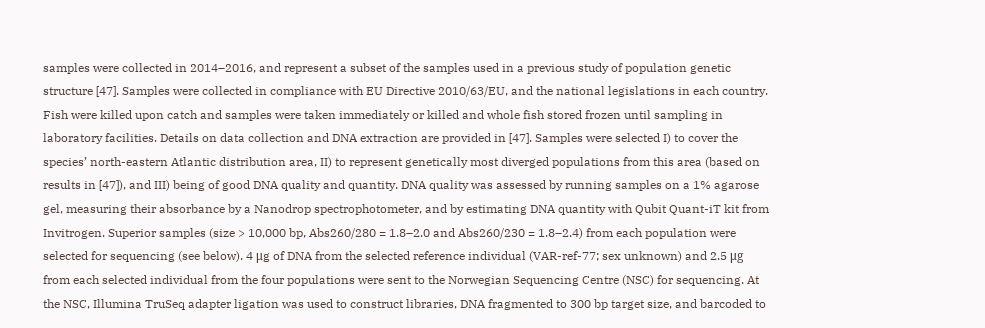samples were collected in 2014–2016, and represent a subset of the samples used in a previous study of population genetic structure [47]. Samples were collected in compliance with EU Directive 2010/63/EU, and the national legislations in each country. Fish were killed upon catch and samples were taken immediately or killed and whole fish stored frozen until sampling in laboratory facilities. Details on data collection and DNA extraction are provided in [47]. Samples were selected I) to cover the species’ north-eastern Atlantic distribution area, II) to represent genetically most diverged populations from this area (based on results in [47]), and III) being of good DNA quality and quantity. DNA quality was assessed by running samples on a 1% agarose gel, measuring their absorbance by a Nanodrop spectrophotometer, and by estimating DNA quantity with Qubit Quant-iT kit from Invitrogen. Superior samples (size > 10,000 bp, Abs260/280 = 1.8–2.0 and Abs260/230 = 1.8–2.4) from each population were selected for sequencing (see below). 4 μg of DNA from the selected reference individual (VAR-ref-77; sex unknown) and 2.5 μg from each selected individual from the four populations were sent to the Norwegian Sequencing Centre (NSC) for sequencing. At the NSC, Illumina TruSeq adapter ligation was used to construct libraries, DNA fragmented to 300 bp target size, and barcoded to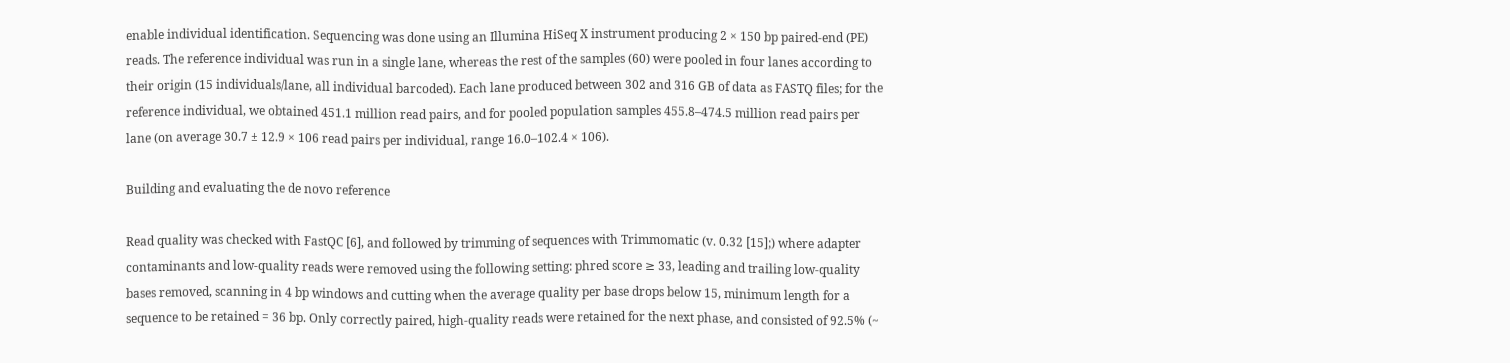enable individual identification. Sequencing was done using an Illumina HiSeq X instrument producing 2 × 150 bp paired-end (PE) reads. The reference individual was run in a single lane, whereas the rest of the samples (60) were pooled in four lanes according to their origin (15 individuals/lane, all individual barcoded). Each lane produced between 302 and 316 GB of data as FASTQ files; for the reference individual, we obtained 451.1 million read pairs, and for pooled population samples 455.8–474.5 million read pairs per lane (on average 30.7 ± 12.9 × 106 read pairs per individual, range 16.0–102.4 × 106).

Building and evaluating the de novo reference

Read quality was checked with FastQC [6], and followed by trimming of sequences with Trimmomatic (v. 0.32 [15];) where adapter contaminants and low-quality reads were removed using the following setting: phred score ≥ 33, leading and trailing low-quality bases removed, scanning in 4 bp windows and cutting when the average quality per base drops below 15, minimum length for a sequence to be retained = 36 bp. Only correctly paired, high-quality reads were retained for the next phase, and consisted of 92.5% (~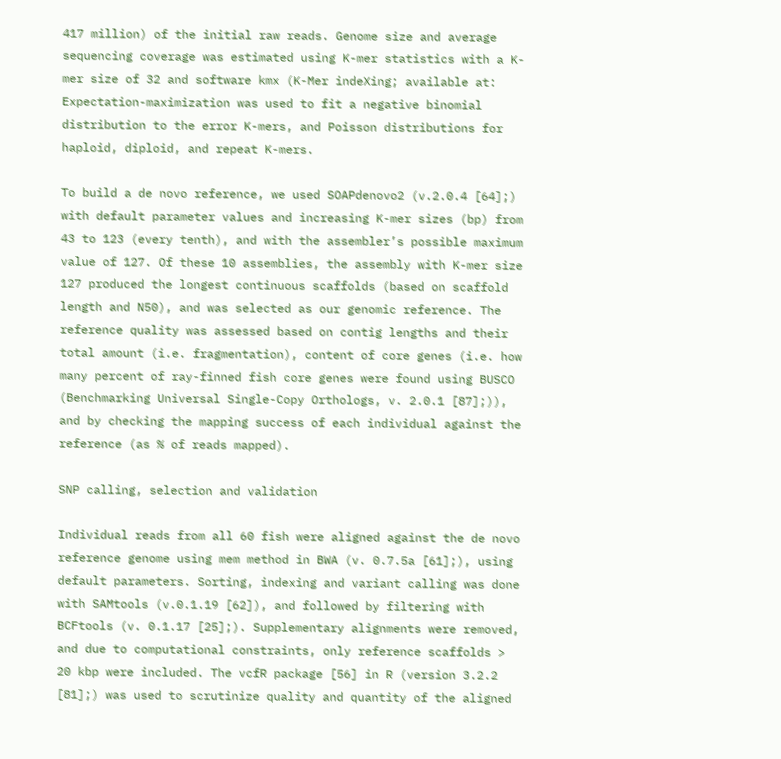417 million) of the initial raw reads. Genome size and average sequencing coverage was estimated using K-mer statistics with a K-mer size of 32 and software kmx (K-Mer indeXing; available at: Expectation-maximization was used to fit a negative binomial distribution to the error K-mers, and Poisson distributions for haploid, diploid, and repeat K-mers.

To build a de novo reference, we used SOAPdenovo2 (v.2.0.4 [64];) with default parameter values and increasing K-mer sizes (bp) from 43 to 123 (every tenth), and with the assembler’s possible maximum value of 127. Of these 10 assemblies, the assembly with K-mer size 127 produced the longest continuous scaffolds (based on scaffold length and N50), and was selected as our genomic reference. The reference quality was assessed based on contig lengths and their total amount (i.e. fragmentation), content of core genes (i.e. how many percent of ray-finned fish core genes were found using BUSCO (Benchmarking Universal Single-Copy Orthologs, v. 2.0.1 [87];)), and by checking the mapping success of each individual against the reference (as % of reads mapped).

SNP calling, selection and validation

Individual reads from all 60 fish were aligned against the de novo reference genome using mem method in BWA (v. 0.7.5a [61];), using default parameters. Sorting, indexing and variant calling was done with SAMtools (v.0.1.19 [62]), and followed by filtering with BCFtools (v. 0.1.17 [25];). Supplementary alignments were removed, and due to computational constraints, only reference scaffolds > 20 kbp were included. The vcfR package [56] in R (version 3.2.2 [81];) was used to scrutinize quality and quantity of the aligned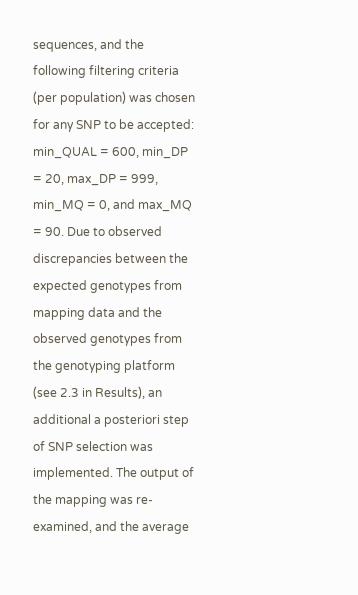sequences, and the following filtering criteria (per population) was chosen for any SNP to be accepted: min_QUAL = 600, min_DP = 20, max_DP = 999, min_MQ = 0, and max_MQ = 90. Due to observed discrepancies between the expected genotypes from mapping data and the observed genotypes from the genotyping platform (see 2.3 in Results), an additional a posteriori step of SNP selection was implemented. The output of the mapping was re-examined, and the average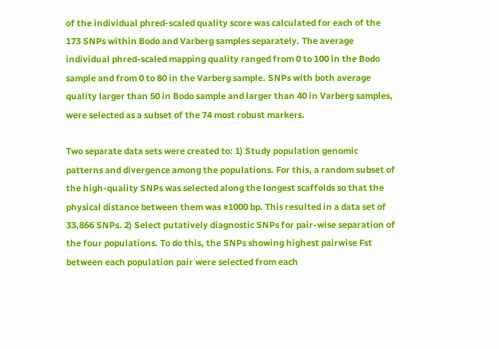of the individual phred-scaled quality score was calculated for each of the 173 SNPs within Bodo and Varberg samples separately. The average individual phred-scaled mapping quality ranged from 0 to 100 in the Bodo sample and from 0 to 80 in the Varberg sample. SNPs with both average quality larger than 50 in Bodo sample and larger than 40 in Varberg samples, were selected as a subset of the 74 most robust markers.

Two separate data sets were created to: 1) Study population genomic patterns and divergence among the populations. For this, a random subset of the high-quality SNPs was selected along the longest scaffolds so that the physical distance between them was ≥1000 bp. This resulted in a data set of 33,866 SNPs. 2) Select putatively diagnostic SNPs for pair-wise separation of the four populations. To do this, the SNPs showing highest pairwise Fst between each population pair were selected from each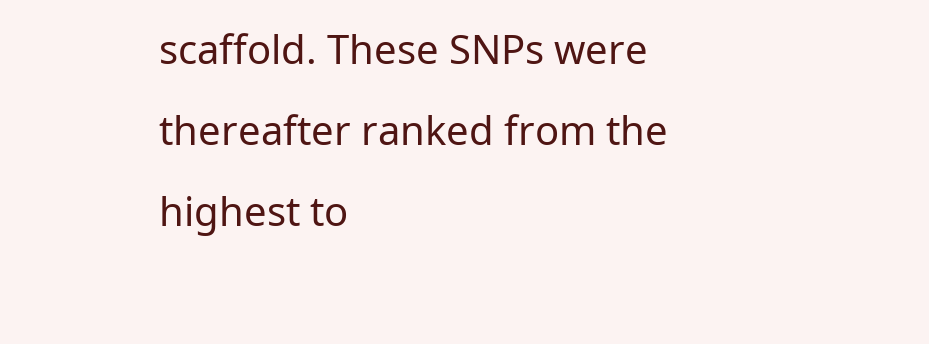scaffold. These SNPs were thereafter ranked from the highest to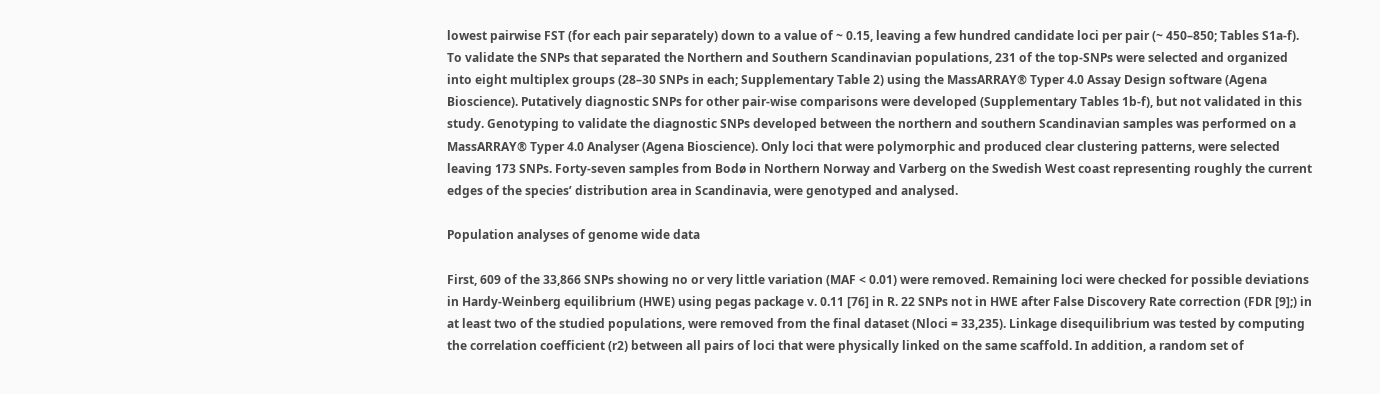lowest pairwise FST (for each pair separately) down to a value of ~ 0.15, leaving a few hundred candidate loci per pair (~ 450–850; Tables S1a-f). To validate the SNPs that separated the Northern and Southern Scandinavian populations, 231 of the top-SNPs were selected and organized into eight multiplex groups (28–30 SNPs in each; Supplementary Table 2) using the MassARRAY® Typer 4.0 Assay Design software (Agena Bioscience). Putatively diagnostic SNPs for other pair-wise comparisons were developed (Supplementary Tables 1b-f), but not validated in this study. Genotyping to validate the diagnostic SNPs developed between the northern and southern Scandinavian samples was performed on a MassARRAY® Typer 4.0 Analyser (Agena Bioscience). Only loci that were polymorphic and produced clear clustering patterns, were selected leaving 173 SNPs. Forty-seven samples from Bodø in Northern Norway and Varberg on the Swedish West coast representing roughly the current edges of the species’ distribution area in Scandinavia, were genotyped and analysed.

Population analyses of genome wide data

First, 609 of the 33,866 SNPs showing no or very little variation (MAF < 0.01) were removed. Remaining loci were checked for possible deviations in Hardy-Weinberg equilibrium (HWE) using pegas package v. 0.11 [76] in R. 22 SNPs not in HWE after False Discovery Rate correction (FDR [9];) in at least two of the studied populations, were removed from the final dataset (Nloci = 33,235). Linkage disequilibrium was tested by computing the correlation coefficient (r2) between all pairs of loci that were physically linked on the same scaffold. In addition, a random set of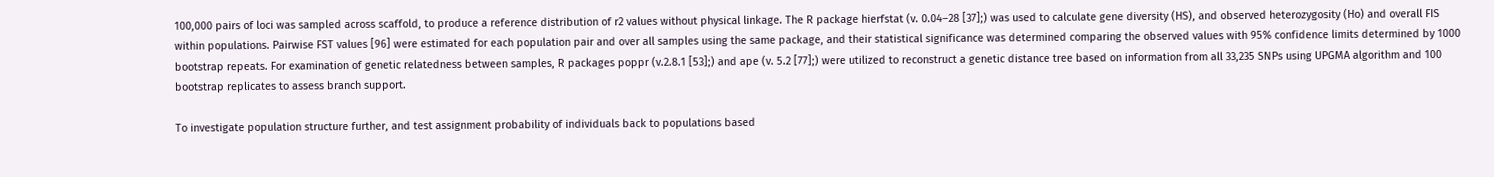100,000 pairs of loci was sampled across scaffold, to produce a reference distribution of r2 values without physical linkage. The R package hierfstat (v. 0.04–28 [37];) was used to calculate gene diversity (HS), and observed heterozygosity (Ho) and overall FIS within populations. Pairwise FST values [96] were estimated for each population pair and over all samples using the same package, and their statistical significance was determined comparing the observed values with 95% confidence limits determined by 1000 bootstrap repeats. For examination of genetic relatedness between samples, R packages poppr (v.2.8.1 [53];) and ape (v. 5.2 [77];) were utilized to reconstruct a genetic distance tree based on information from all 33,235 SNPs using UPGMA algorithm and 100 bootstrap replicates to assess branch support.

To investigate population structure further, and test assignment probability of individuals back to populations based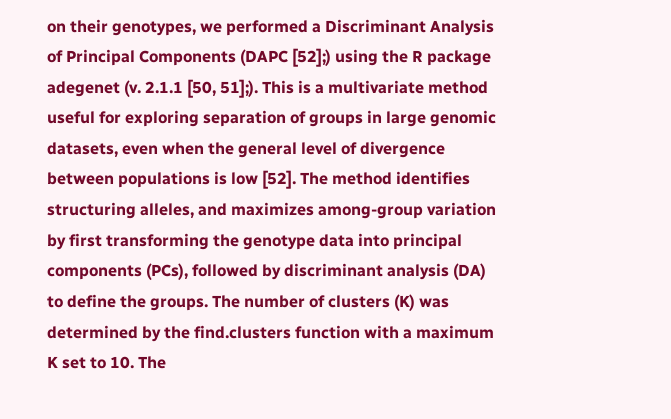on their genotypes, we performed a Discriminant Analysis of Principal Components (DAPC [52];) using the R package adegenet (v. 2.1.1 [50, 51];). This is a multivariate method useful for exploring separation of groups in large genomic datasets, even when the general level of divergence between populations is low [52]. The method identifies structuring alleles, and maximizes among-group variation by first transforming the genotype data into principal components (PCs), followed by discriminant analysis (DA) to define the groups. The number of clusters (K) was determined by the find.clusters function with a maximum K set to 10. The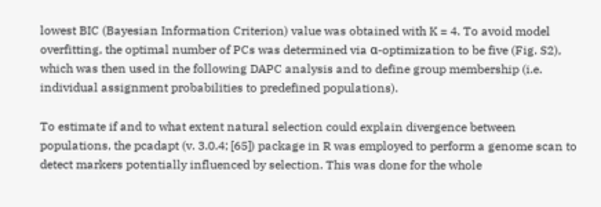lowest BIC (Bayesian Information Criterion) value was obtained with K = 4. To avoid model overfitting, the optimal number of PCs was determined via α-optimization to be five (Fig. S2), which was then used in the following DAPC analysis and to define group membership (i.e. individual assignment probabilities to predefined populations).

To estimate if and to what extent natural selection could explain divergence between populations, the pcadapt (v. 3.0.4; [65]) package in R was employed to perform a genome scan to detect markers potentially influenced by selection. This was done for the whole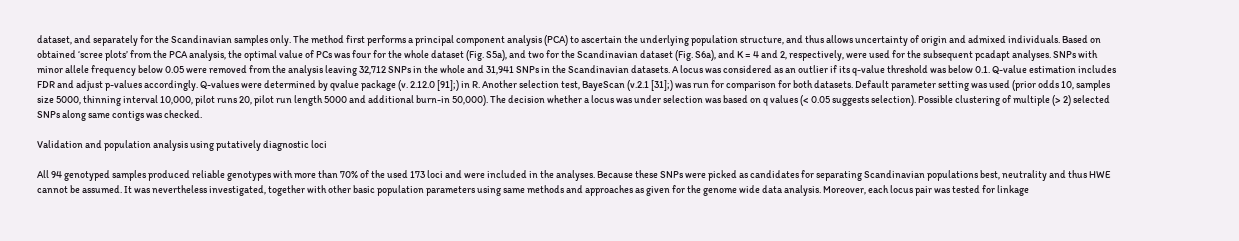dataset, and separately for the Scandinavian samples only. The method first performs a principal component analysis (PCA) to ascertain the underlying population structure, and thus allows uncertainty of origin and admixed individuals. Based on obtained ‘scree plots’ from the PCA analysis, the optimal value of PCs was four for the whole dataset (Fig. S5a), and two for the Scandinavian dataset (Fig. S6a), and K = 4 and 2, respectively, were used for the subsequent pcadapt analyses. SNPs with minor allele frequency below 0.05 were removed from the analysis leaving 32,712 SNPs in the whole and 31,941 SNPs in the Scandinavian datasets. A locus was considered as an outlier if its q-value threshold was below 0.1. Q-value estimation includes FDR and adjust p-values accordingly. Q-values were determined by qvalue package (v. 2.12.0 [91];) in R. Another selection test, BayeScan (v.2.1 [31];) was run for comparison for both datasets. Default parameter setting was used (prior odds 10, samples size 5000, thinning interval 10,000, pilot runs 20, pilot run length 5000 and additional burn-in 50,000). The decision whether a locus was under selection was based on q values (< 0.05 suggests selection). Possible clustering of multiple (> 2) selected SNPs along same contigs was checked.

Validation and population analysis using putatively diagnostic loci

All 94 genotyped samples produced reliable genotypes with more than 70% of the used 173 loci and were included in the analyses. Because these SNPs were picked as candidates for separating Scandinavian populations best, neutrality and thus HWE cannot be assumed. It was nevertheless investigated, together with other basic population parameters using same methods and approaches as given for the genome wide data analysis. Moreover, each locus pair was tested for linkage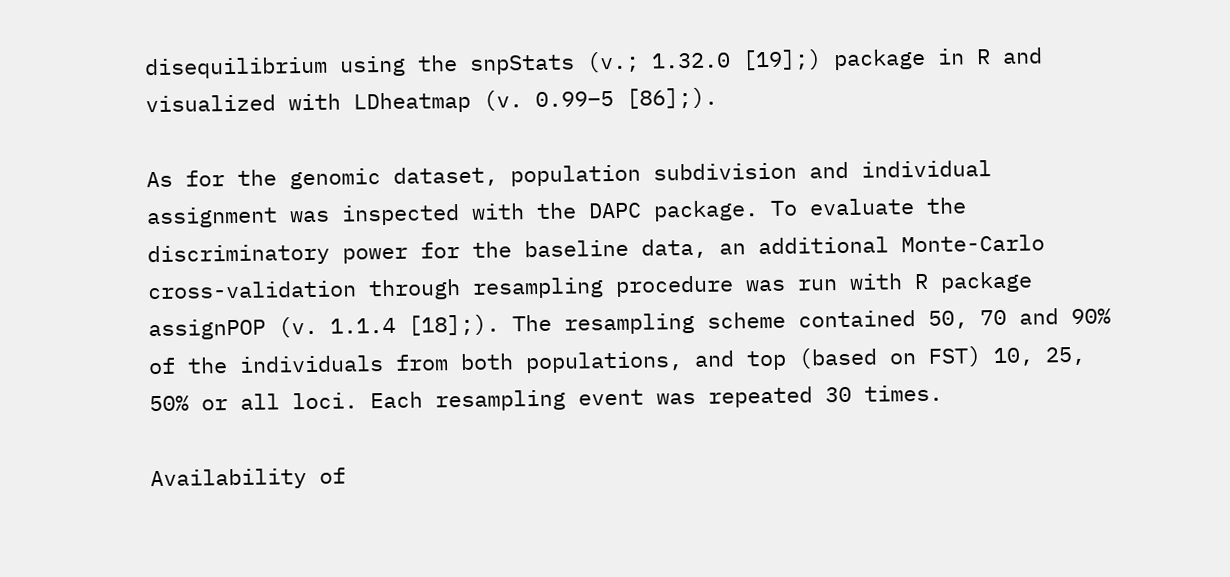disequilibrium using the snpStats (v.; 1.32.0 [19];) package in R and visualized with LDheatmap (v. 0.99–5 [86];).

As for the genomic dataset, population subdivision and individual assignment was inspected with the DAPC package. To evaluate the discriminatory power for the baseline data, an additional Monte-Carlo cross-validation through resampling procedure was run with R package assignPOP (v. 1.1.4 [18];). The resampling scheme contained 50, 70 and 90% of the individuals from both populations, and top (based on FST) 10, 25, 50% or all loci. Each resampling event was repeated 30 times.

Availability of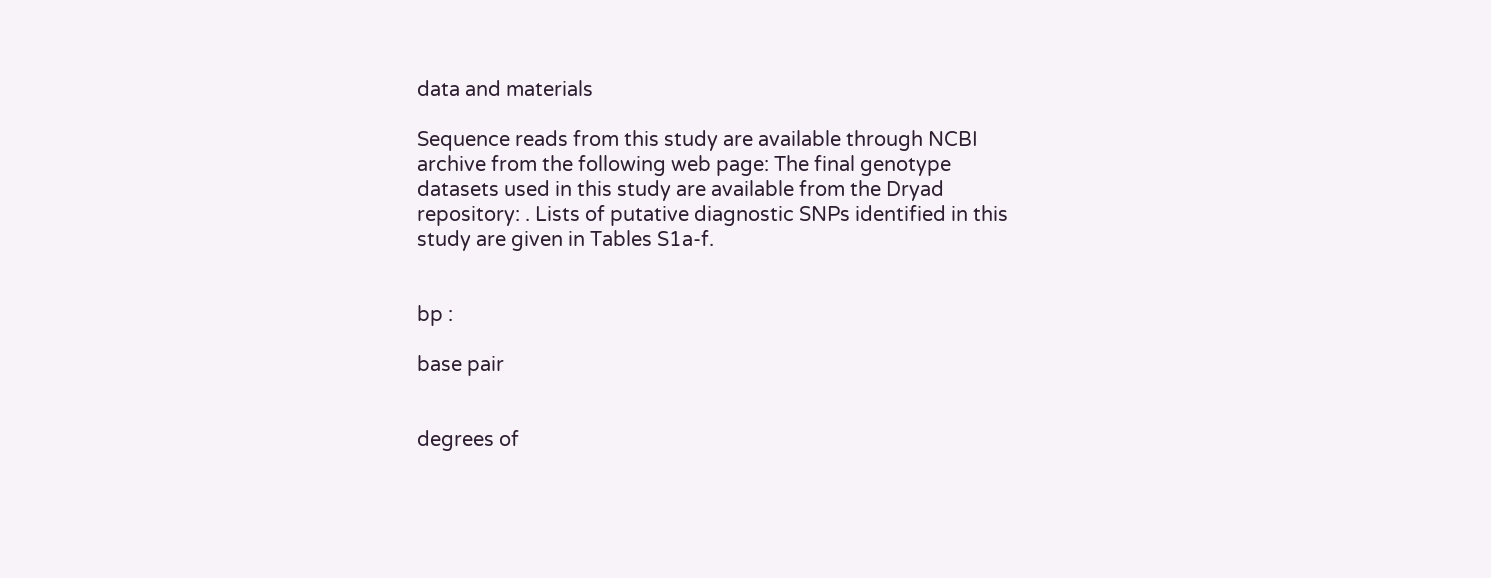data and materials

Sequence reads from this study are available through NCBI archive from the following web page: The final genotype datasets used in this study are available from the Dryad repository: . Lists of putative diagnostic SNPs identified in this study are given in Tables S1a-f.


bp :

base pair


degrees of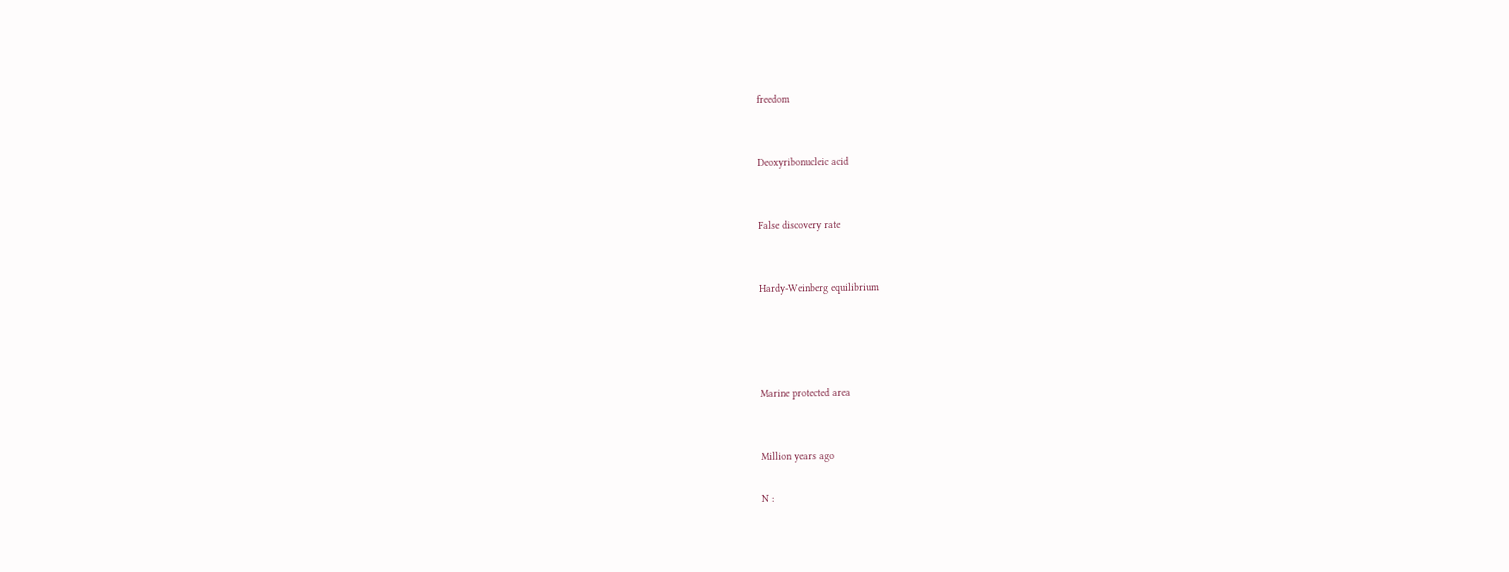freedom


Deoxyribonucleic acid


False discovery rate


Hardy-Weinberg equilibrium




Marine protected area


Million years ago

N :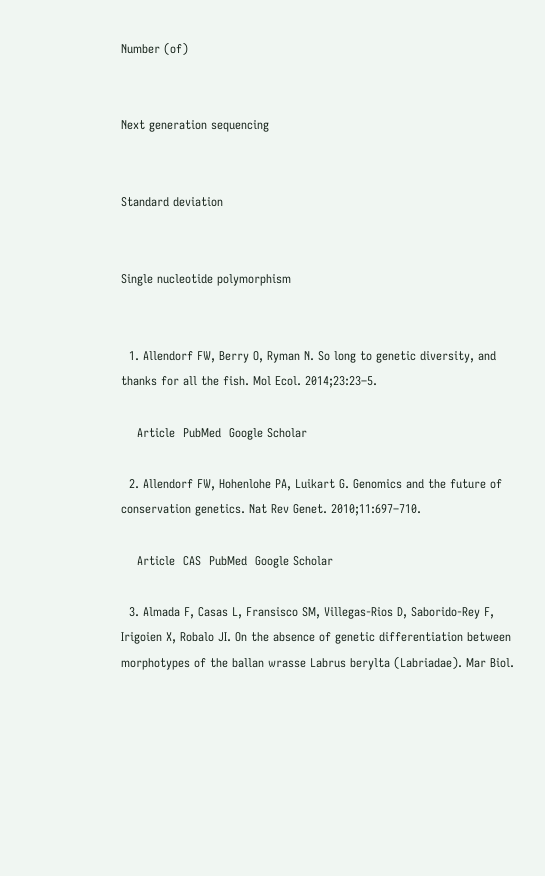Number (of)


Next generation sequencing


Standard deviation


Single nucleotide polymorphism


  1. Allendorf FW, Berry O, Ryman N. So long to genetic diversity, and thanks for all the fish. Mol Ecol. 2014;23:23–5.

    Article  PubMed  Google Scholar

  2. Allendorf FW, Hohenlohe PA, Luikart G. Genomics and the future of conservation genetics. Nat Rev Genet. 2010;11:697–710.

    Article  CAS  PubMed  Google Scholar

  3. Almada F, Casas L, Fransisco SM, Villegas-Rios D, Saborido-Rey F, Irigoien X, Robalo JI. On the absence of genetic differentiation between morphotypes of the ballan wrasse Labrus berylta (Labriadae). Mar Biol.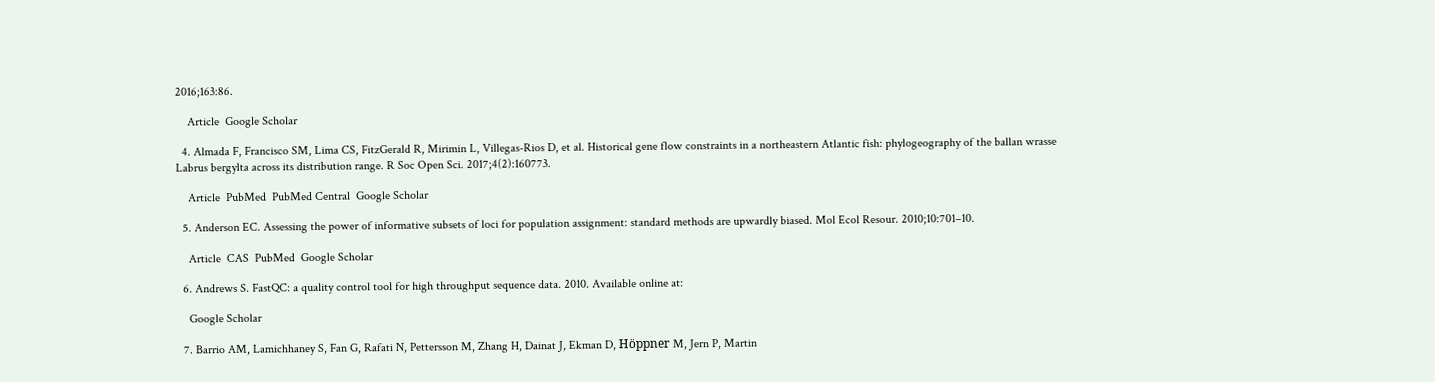2016;163:86.

    Article  Google Scholar

  4. Almada F, Francisco SM, Lima CS, FitzGerald R, Mirimin L, Villegas-Rios D, et al. Historical gene flow constraints in a northeastern Atlantic fish: phylogeography of the ballan wrasse Labrus bergylta across its distribution range. R Soc Open Sci. 2017;4(2):160773.

    Article  PubMed  PubMed Central  Google Scholar

  5. Anderson EC. Assessing the power of informative subsets of loci for population assignment: standard methods are upwardly biased. Mol Ecol Resour. 2010;10:701–10.

    Article  CAS  PubMed  Google Scholar

  6. Andrews S. FastQC: a quality control tool for high throughput sequence data. 2010. Available online at:

    Google Scholar

  7. Barrio AM, Lamichhaney S, Fan G, Rafati N, Pettersson M, Zhang H, Dainat J, Ekman D, Höppner M, Jern P, Martin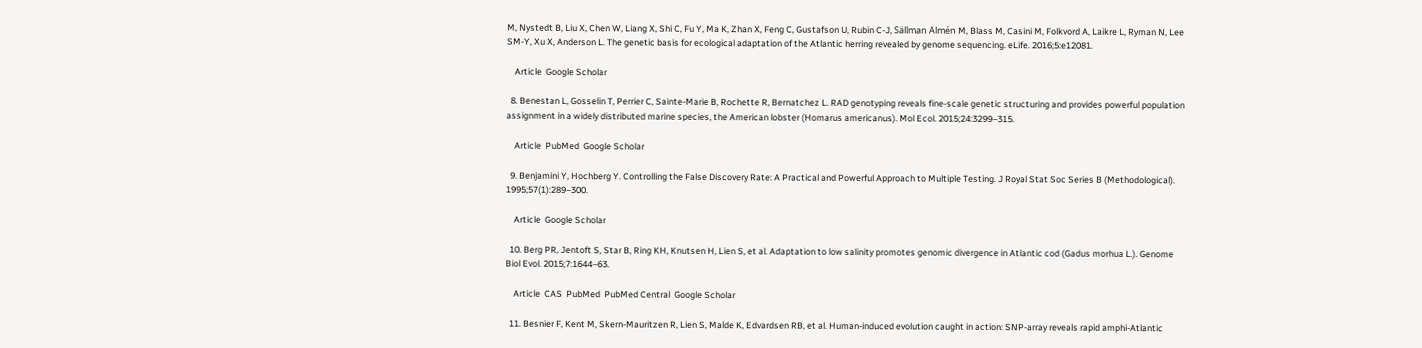M, Nystedt B, Liu X, Chen W, Liang X, Shi C, Fu Y, Ma K, Zhan X, Feng C, Gustafson U, Rubin C-J, Sällman Almén M, Blass M, Casini M, Folkvord A, Laikre L, Ryman N, Lee SM-Y, Xu X, Anderson L. The genetic basis for ecological adaptation of the Atlantic herring revealed by genome sequencing. eLife. 2016;5:e12081.

    Article  Google Scholar

  8. Benestan L, Gosselin T, Perrier C, Sainte-Marie B, Rochette R, Bernatchez L. RAD genotyping reveals fine-scale genetic structuring and provides powerful population assignment in a widely distributed marine species, the American lobster (Homarus americanus). Mol Ecol. 2015;24:3299–315.

    Article  PubMed  Google Scholar

  9. Benjamini Y, Hochberg Y. Controlling the False Discovery Rate: A Practical and Powerful Approach to Multiple Testing. J Royal Stat Soc Series B (Methodological). 1995;57(1):289–300.

    Article  Google Scholar

  10. Berg PR, Jentoft S, Star B, Ring KH, Knutsen H, Lien S, et al. Adaptation to low salinity promotes genomic divergence in Atlantic cod (Gadus morhua L.). Genome Biol Evol. 2015;7:1644–63.

    Article  CAS  PubMed  PubMed Central  Google Scholar

  11. Besnier F, Kent M, Skern-Mauritzen R, Lien S, Malde K, Edvardsen RB, et al. Human-induced evolution caught in action: SNP-array reveals rapid amphi-Atlantic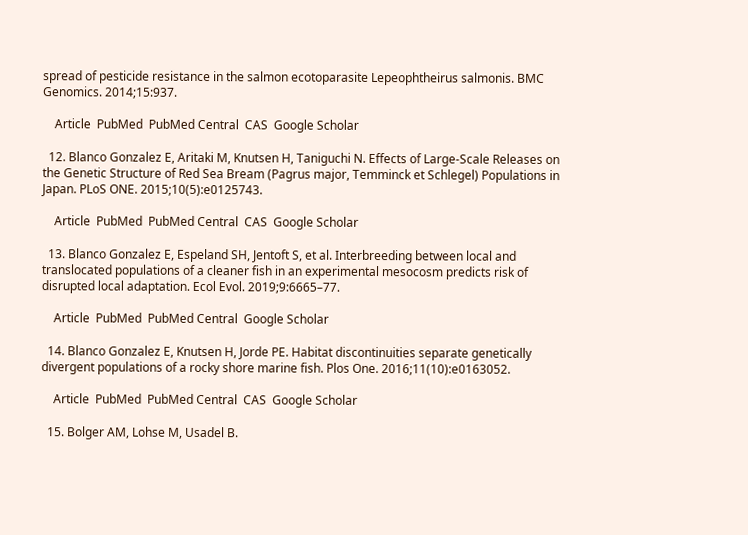spread of pesticide resistance in the salmon ecotoparasite Lepeophtheirus salmonis. BMC Genomics. 2014;15:937.

    Article  PubMed  PubMed Central  CAS  Google Scholar

  12. Blanco Gonzalez E, Aritaki M, Knutsen H, Taniguchi N. Effects of Large-Scale Releases on the Genetic Structure of Red Sea Bream (Pagrus major, Temminck et Schlegel) Populations in Japan. PLoS ONE. 2015;10(5):e0125743.

    Article  PubMed  PubMed Central  CAS  Google Scholar

  13. Blanco Gonzalez E, Espeland SH, Jentoft S, et al. Interbreeding between local and translocated populations of a cleaner fish in an experimental mesocosm predicts risk of disrupted local adaptation. Ecol Evol. 2019;9:6665–77.

    Article  PubMed  PubMed Central  Google Scholar

  14. Blanco Gonzalez E, Knutsen H, Jorde PE. Habitat discontinuities separate genetically divergent populations of a rocky shore marine fish. Plos One. 2016;11(10):e0163052.

    Article  PubMed  PubMed Central  CAS  Google Scholar

  15. Bolger AM, Lohse M, Usadel B.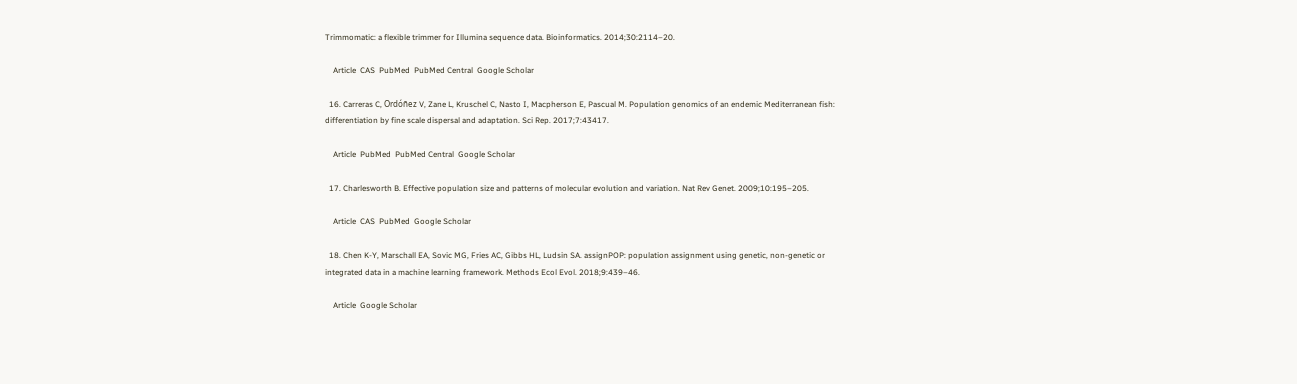Trimmomatic: a flexible trimmer for Illumina sequence data. Bioinformatics. 2014;30:2114–20.

    Article  CAS  PubMed  PubMed Central  Google Scholar

  16. Carreras C, Ordóñez V, Zane L, Kruschel C, Nasto I, Macpherson E, Pascual M. Population genomics of an endemic Mediterranean fish: differentiation by fine scale dispersal and adaptation. Sci Rep. 2017;7:43417.

    Article  PubMed  PubMed Central  Google Scholar

  17. Charlesworth B. Effective population size and patterns of molecular evolution and variation. Nat Rev Genet. 2009;10:195–205.

    Article  CAS  PubMed  Google Scholar

  18. Chen K-Y, Marschall EA, Sovic MG, Fries AC, Gibbs HL, Ludsin SA. assignPOP: population assignment using genetic, non-genetic or integrated data in a machine learning framework. Methods Ecol Evol. 2018;9:439–46.

    Article  Google Scholar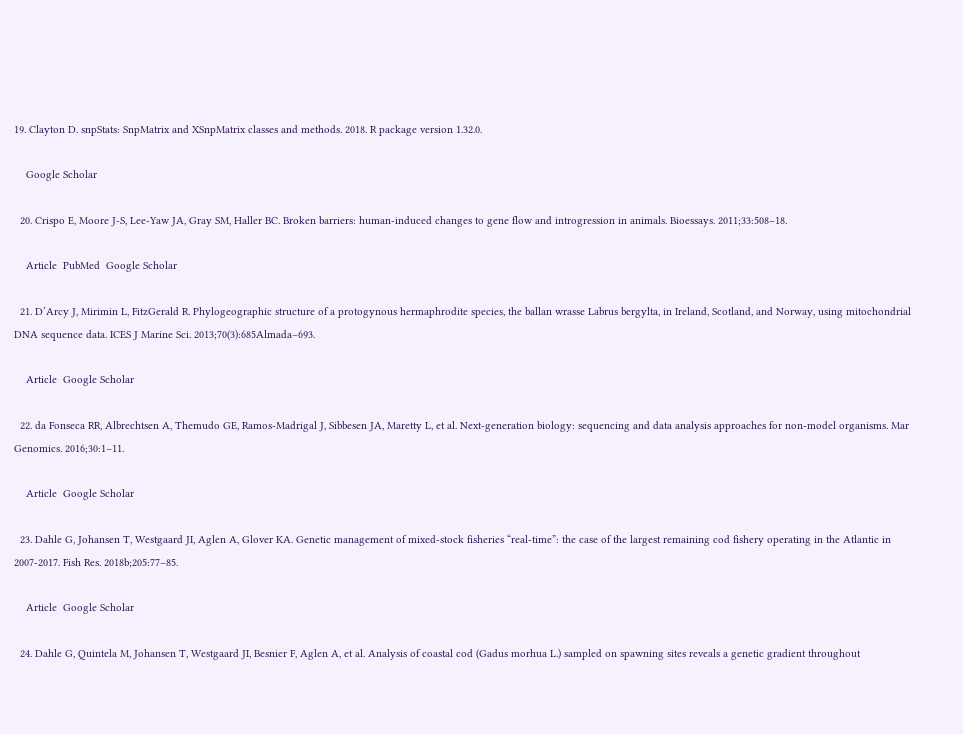19. Clayton D. snpStats: SnpMatrix and XSnpMatrix classes and methods. 2018. R package version 1.32.0.

    Google Scholar

  20. Crispo E, Moore J-S, Lee-Yaw JA, Gray SM, Haller BC. Broken barriers: human-induced changes to gene flow and introgression in animals. Bioessays. 2011;33:508–18.

    Article  PubMed  Google Scholar

  21. D’Arcy J, Mirimin L, FitzGerald R. Phylogeographic structure of a protogynous hermaphrodite species, the ballan wrasse Labrus bergylta, in Ireland, Scotland, and Norway, using mitochondrial DNA sequence data. ICES J Marine Sci. 2013;70(3):685Almada–693.

    Article  Google Scholar

  22. da Fonseca RR, Albrechtsen A, Themudo GE, Ramos-Madrigal J, Sibbesen JA, Maretty L, et al. Next-generation biology: sequencing and data analysis approaches for non-model organisms. Mar Genomics. 2016;30:1–11.

    Article  Google Scholar

  23. Dahle G, Johansen T, Westgaard JI, Aglen A, Glover KA. Genetic management of mixed-stock fisheries “real-time”: the case of the largest remaining cod fishery operating in the Atlantic in 2007-2017. Fish Res. 2018b;205:77–85.

    Article  Google Scholar

  24. Dahle G, Quintela M, Johansen T, Westgaard JI, Besnier F, Aglen A, et al. Analysis of coastal cod (Gadus morhua L.) sampled on spawning sites reveals a genetic gradient throughout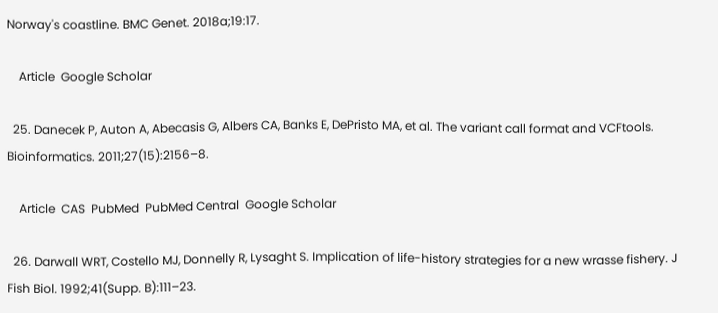Norway's coastline. BMC Genet. 2018a;19:17.

    Article  Google Scholar

  25. Danecek P, Auton A, Abecasis G, Albers CA, Banks E, DePristo MA, et al. The variant call format and VCFtools. Bioinformatics. 2011;27(15):2156–8.

    Article  CAS  PubMed  PubMed Central  Google Scholar

  26. Darwall WRT, Costello MJ, Donnelly R, Lysaght S. Implication of life-history strategies for a new wrasse fishery. J Fish Biol. 1992;41(Supp. B):111–23.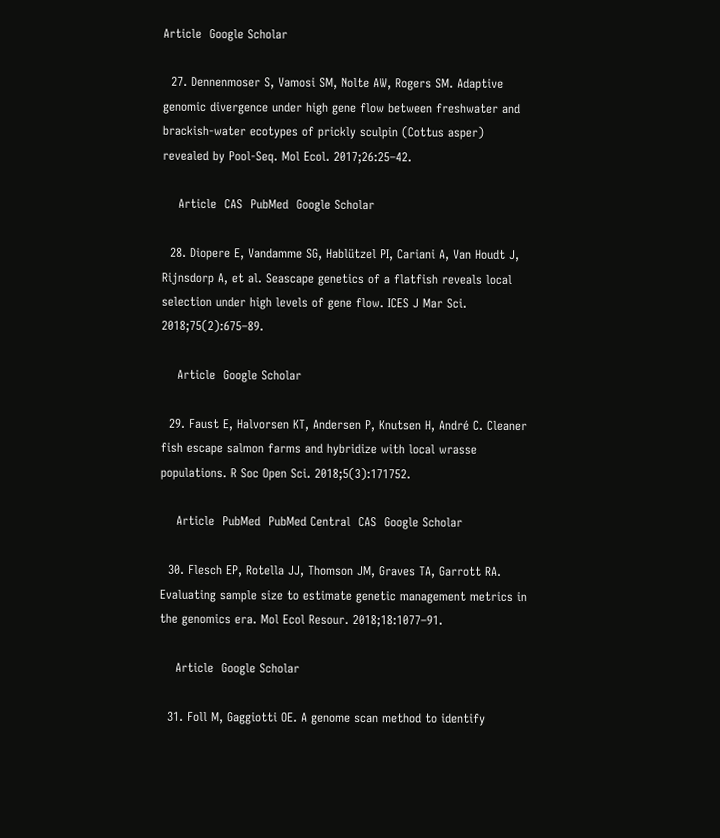Article  Google Scholar

  27. Dennenmoser S, Vamosi SM, Nolte AW, Rogers SM. Adaptive genomic divergence under high gene flow between freshwater and brackish-water ecotypes of prickly sculpin (Cottus asper) revealed by Pool-Seq. Mol Ecol. 2017;26:25–42.

    Article  CAS  PubMed  Google Scholar

  28. Diopere E, Vandamme SG, Hablützel PI, Cariani A, Van Houdt J, Rijnsdorp A, et al. Seascape genetics of a flatfish reveals local selection under high levels of gene flow. ICES J Mar Sci. 2018;75(2):675–89.

    Article  Google Scholar

  29. Faust E, Halvorsen KT, Andersen P, Knutsen H, André C. Cleaner fish escape salmon farms and hybridize with local wrasse populations. R Soc Open Sci. 2018;5(3):171752.

    Article  PubMed  PubMed Central  CAS  Google Scholar

  30. Flesch EP, Rotella JJ, Thomson JM, Graves TA, Garrott RA. Evaluating sample size to estimate genetic management metrics in the genomics era. Mol Ecol Resour. 2018;18:1077–91.

    Article  Google Scholar

  31. Foll M, Gaggiotti OE. A genome scan method to identify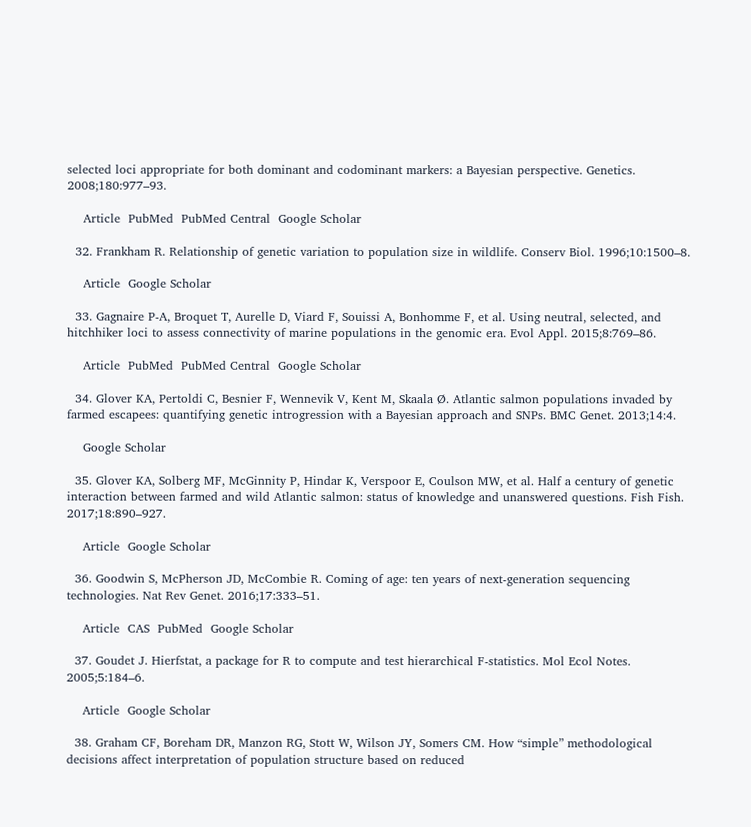selected loci appropriate for both dominant and codominant markers: a Bayesian perspective. Genetics. 2008;180:977–93.

    Article  PubMed  PubMed Central  Google Scholar

  32. Frankham R. Relationship of genetic variation to population size in wildlife. Conserv Biol. 1996;10:1500–8.

    Article  Google Scholar

  33. Gagnaire P-A, Broquet T, Aurelle D, Viard F, Souissi A, Bonhomme F, et al. Using neutral, selected, and hitchhiker loci to assess connectivity of marine populations in the genomic era. Evol Appl. 2015;8:769–86.

    Article  PubMed  PubMed Central  Google Scholar

  34. Glover KA, Pertoldi C, Besnier F, Wennevik V, Kent M, Skaala Ø. Atlantic salmon populations invaded by farmed escapees: quantifying genetic introgression with a Bayesian approach and SNPs. BMC Genet. 2013;14:4.

    Google Scholar

  35. Glover KA, Solberg MF, McGinnity P, Hindar K, Verspoor E, Coulson MW, et al. Half a century of genetic interaction between farmed and wild Atlantic salmon: status of knowledge and unanswered questions. Fish Fish. 2017;18:890–927.

    Article  Google Scholar

  36. Goodwin S, McPherson JD, McCombie R. Coming of age: ten years of next-generation sequencing technologies. Nat Rev Genet. 2016;17:333–51.

    Article  CAS  PubMed  Google Scholar

  37. Goudet J. Hierfstat, a package for R to compute and test hierarchical F-statistics. Mol Ecol Notes. 2005;5:184–6.

    Article  Google Scholar

  38. Graham CF, Boreham DR, Manzon RG, Stott W, Wilson JY, Somers CM. How “simple” methodological decisions affect interpretation of population structure based on reduced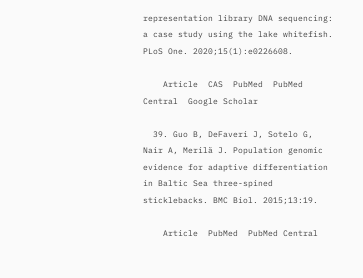representation library DNA sequencing: a case study using the lake whitefish. PLoS One. 2020;15(1):e0226608.

    Article  CAS  PubMed  PubMed Central  Google Scholar

  39. Guo B, DeFaveri J, Sotelo G, Nair A, Merilä J. Population genomic evidence for adaptive differentiation in Baltic Sea three-spined sticklebacks. BMC Biol. 2015;13:19.

    Article  PubMed  PubMed Central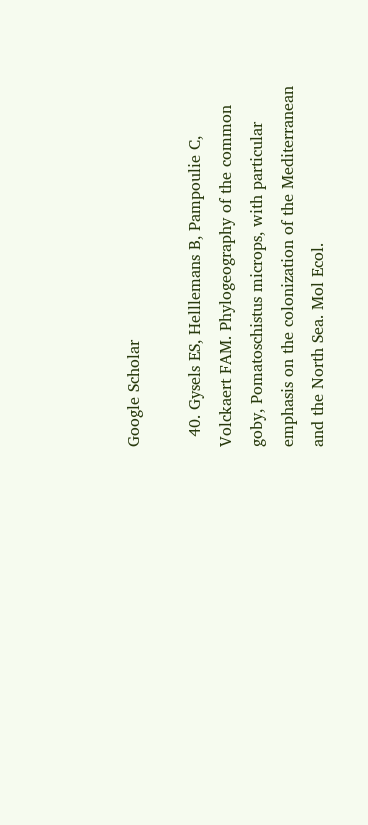Google Scholar

  40. Gysels ES, Helllemans B, Pampoulie C, Volckaert FAM. Phylogeography of the common goby, Pomatoschistus microps, with particular emphasis on the colonization of the Mediterranean and the North Sea. Mol Ecol.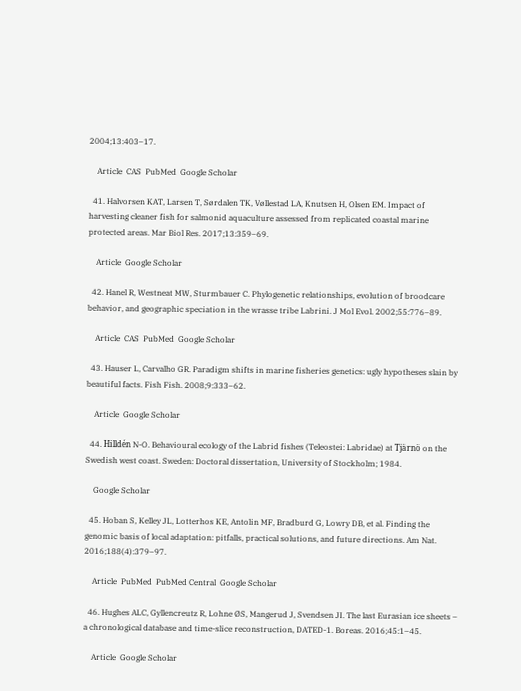2004;13:403–17.

    Article  CAS  PubMed  Google Scholar

  41. Halvorsen KAT, Larsen T, Sørdalen TK, Vøllestad LA, Knutsen H, Olsen EM. Impact of harvesting cleaner fish for salmonid aquaculture assessed from replicated coastal marine protected areas. Mar Biol Res. 2017;13:359–69.

    Article  Google Scholar

  42. Hanel R, Westneat MW, Sturmbauer C. Phylogenetic relationships, evolution of broodcare behavior, and geographic speciation in the wrasse tribe Labrini. J Mol Evol. 2002;55:776–89.

    Article  CAS  PubMed  Google Scholar

  43. Hauser L, Carvalho GR. Paradigm shifts in marine fisheries genetics: ugly hypotheses slain by beautiful facts. Fish Fish. 2008;9:333–62.

    Article  Google Scholar

  44. Hilldén N-O. Behavioural ecology of the Labrid fishes (Teleostei: Labridae) at Tjärnö on the Swedish west coast. Sweden: Doctoral dissertation, University of Stockholm; 1984.

    Google Scholar

  45. Hoban S, Kelley JL, Lotterhos KE, Antolin MF, Bradburd G, Lowry DB, et al. Finding the genomic basis of local adaptation: pitfalls, practical solutions, and future directions. Am Nat. 2016;188(4):379–97.

    Article  PubMed  PubMed Central  Google Scholar

  46. Hughes ALC, Gyllencreutz R, Lohne ØS, Mangerud J, Svendsen JI. The last Eurasian ice sheets – a chronological database and time-slice reconstruction, DATED-1. Boreas. 2016;45:1–45.

    Article  Google Scholar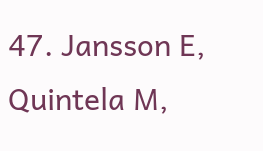47. Jansson E, Quintela M,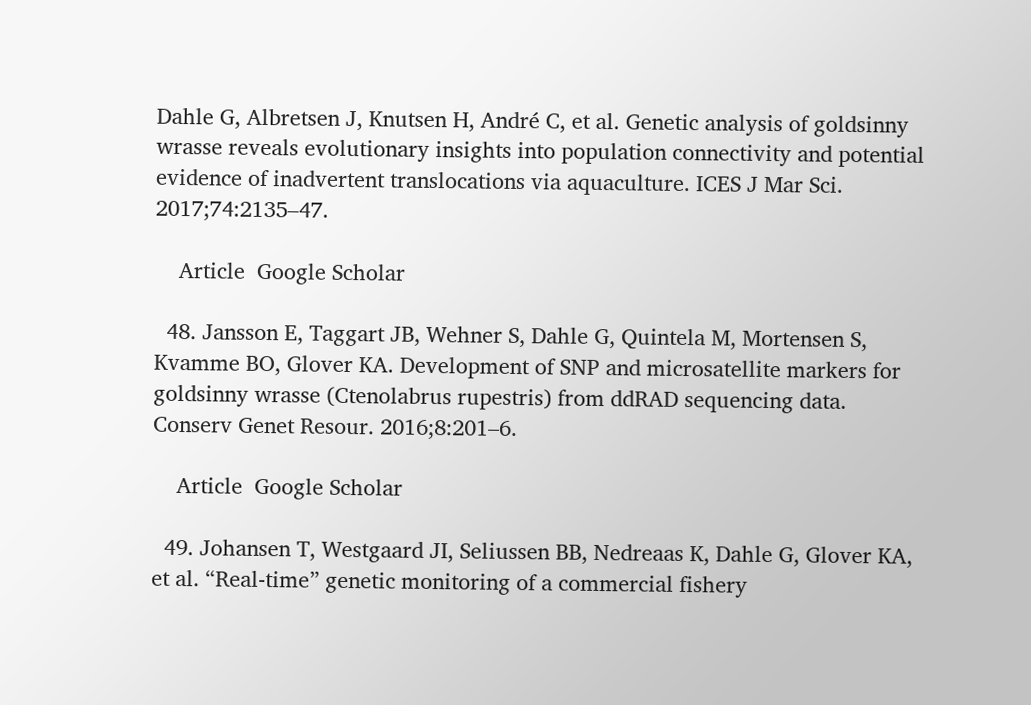Dahle G, Albretsen J, Knutsen H, André C, et al. Genetic analysis of goldsinny wrasse reveals evolutionary insights into population connectivity and potential evidence of inadvertent translocations via aquaculture. ICES J Mar Sci. 2017;74:2135–47.

    Article  Google Scholar

  48. Jansson E, Taggart JB, Wehner S, Dahle G, Quintela M, Mortensen S, Kvamme BO, Glover KA. Development of SNP and microsatellite markers for goldsinny wrasse (Ctenolabrus rupestris) from ddRAD sequencing data. Conserv Genet Resour. 2016;8:201–6.

    Article  Google Scholar

  49. Johansen T, Westgaard JI, Seliussen BB, Nedreaas K, Dahle G, Glover KA, et al. “Real-time” genetic monitoring of a commercial fishery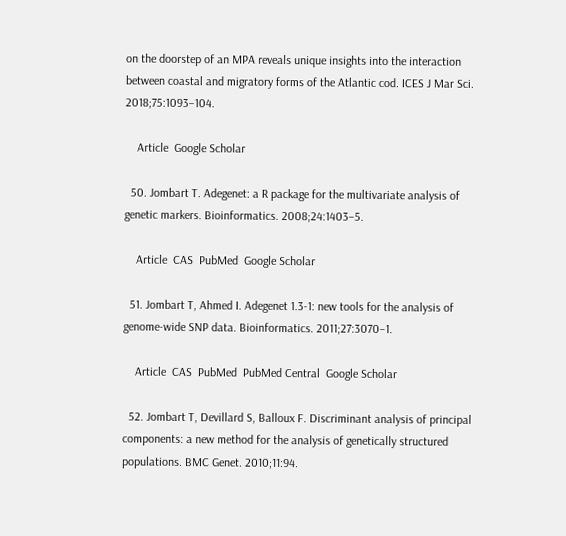on the doorstep of an MPA reveals unique insights into the interaction between coastal and migratory forms of the Atlantic cod. ICES J Mar Sci. 2018;75:1093–104.

    Article  Google Scholar

  50. Jombart T. Adegenet: a R package for the multivariate analysis of genetic markers. Bioinformatics. 2008;24:1403–5.

    Article  CAS  PubMed  Google Scholar

  51. Jombart T, Ahmed I. Adegenet 1.3-1: new tools for the analysis of genome-wide SNP data. Bioinformatics. 2011;27:3070–1.

    Article  CAS  PubMed  PubMed Central  Google Scholar

  52. Jombart T, Devillard S, Balloux F. Discriminant analysis of principal components: a new method for the analysis of genetically structured populations. BMC Genet. 2010;11:94.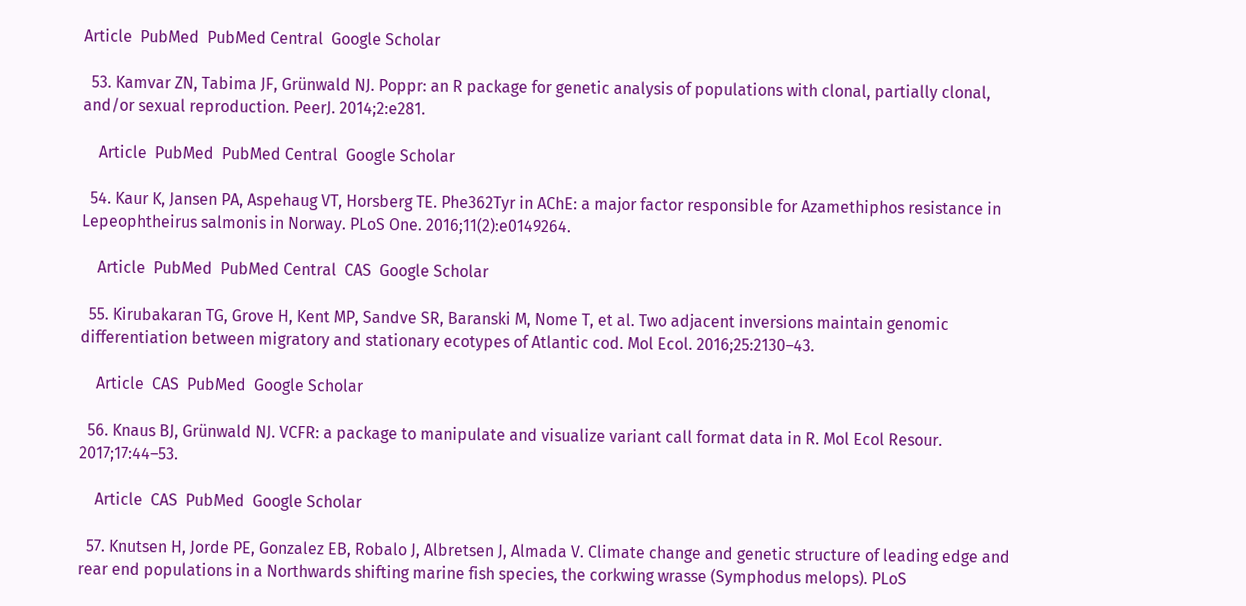Article  PubMed  PubMed Central  Google Scholar

  53. Kamvar ZN, Tabima JF, Grünwald NJ. Poppr: an R package for genetic analysis of populations with clonal, partially clonal, and/or sexual reproduction. PeerJ. 2014;2:e281.

    Article  PubMed  PubMed Central  Google Scholar

  54. Kaur K, Jansen PA, Aspehaug VT, Horsberg TE. Phe362Tyr in AChE: a major factor responsible for Azamethiphos resistance in Lepeophtheirus salmonis in Norway. PLoS One. 2016;11(2):e0149264.

    Article  PubMed  PubMed Central  CAS  Google Scholar

  55. Kirubakaran TG, Grove H, Kent MP, Sandve SR, Baranski M, Nome T, et al. Two adjacent inversions maintain genomic differentiation between migratory and stationary ecotypes of Atlantic cod. Mol Ecol. 2016;25:2130–43.

    Article  CAS  PubMed  Google Scholar

  56. Knaus BJ, Grünwald NJ. VCFR: a package to manipulate and visualize variant call format data in R. Mol Ecol Resour. 2017;17:44–53.

    Article  CAS  PubMed  Google Scholar

  57. Knutsen H, Jorde PE, Gonzalez EB, Robalo J, Albretsen J, Almada V. Climate change and genetic structure of leading edge and rear end populations in a Northwards shifting marine fish species, the corkwing wrasse (Symphodus melops). PLoS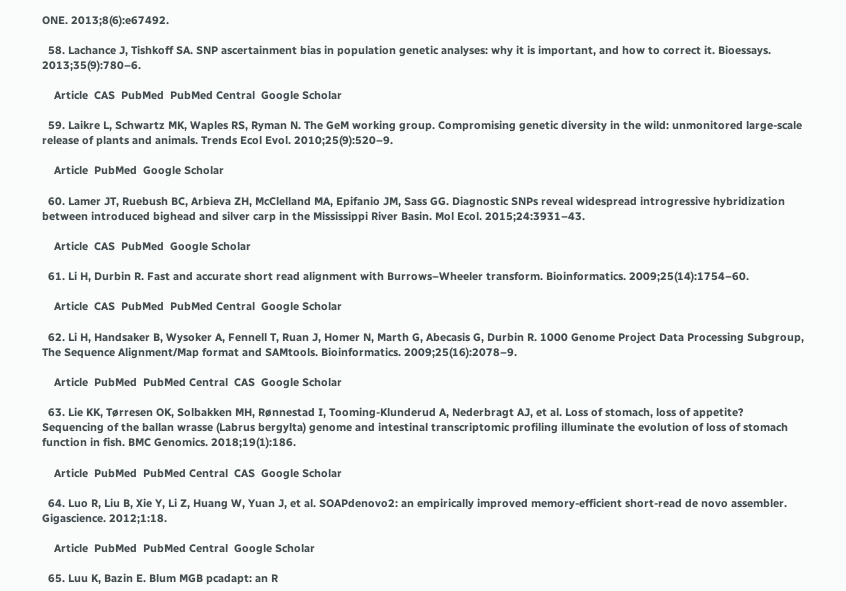ONE. 2013;8(6):e67492.

  58. Lachance J, Tishkoff SA. SNP ascertainment bias in population genetic analyses: why it is important, and how to correct it. Bioessays. 2013;35(9):780–6.

    Article  CAS  PubMed  PubMed Central  Google Scholar

  59. Laikre L, Schwartz MK, Waples RS, Ryman N. The GeM working group. Compromising genetic diversity in the wild: unmonitored large-scale release of plants and animals. Trends Ecol Evol. 2010;25(9):520–9.

    Article  PubMed  Google Scholar

  60. Lamer JT, Ruebush BC, Arbieva ZH, McClelland MA, Epifanio JM, Sass GG. Diagnostic SNPs reveal widespread introgressive hybridization between introduced bighead and silver carp in the Mississippi River Basin. Mol Ecol. 2015;24:3931–43.

    Article  CAS  PubMed  Google Scholar

  61. Li H, Durbin R. Fast and accurate short read alignment with Burrows–Wheeler transform. Bioinformatics. 2009;25(14):1754–60.

    Article  CAS  PubMed  PubMed Central  Google Scholar

  62. Li H, Handsaker B, Wysoker A, Fennell T, Ruan J, Homer N, Marth G, Abecasis G, Durbin R. 1000 Genome Project Data Processing Subgroup, The Sequence Alignment/Map format and SAMtools. Bioinformatics. 2009;25(16):2078–9.

    Article  PubMed  PubMed Central  CAS  Google Scholar

  63. Lie KK, Tørresen OK, Solbakken MH, Rønnestad I, Tooming-Klunderud A, Nederbragt AJ, et al. Loss of stomach, loss of appetite? Sequencing of the ballan wrasse (Labrus bergylta) genome and intestinal transcriptomic profiling illuminate the evolution of loss of stomach function in fish. BMC Genomics. 2018;19(1):186.

    Article  PubMed  PubMed Central  CAS  Google Scholar

  64. Luo R, Liu B, Xie Y, Li Z, Huang W, Yuan J, et al. SOAPdenovo2: an empirically improved memory-efficient short-read de novo assembler. Gigascience. 2012;1:18.

    Article  PubMed  PubMed Central  Google Scholar

  65. Luu K, Bazin E. Blum MGB pcadapt: an R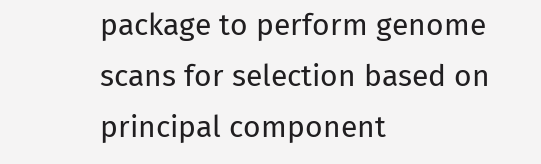package to perform genome scans for selection based on principal component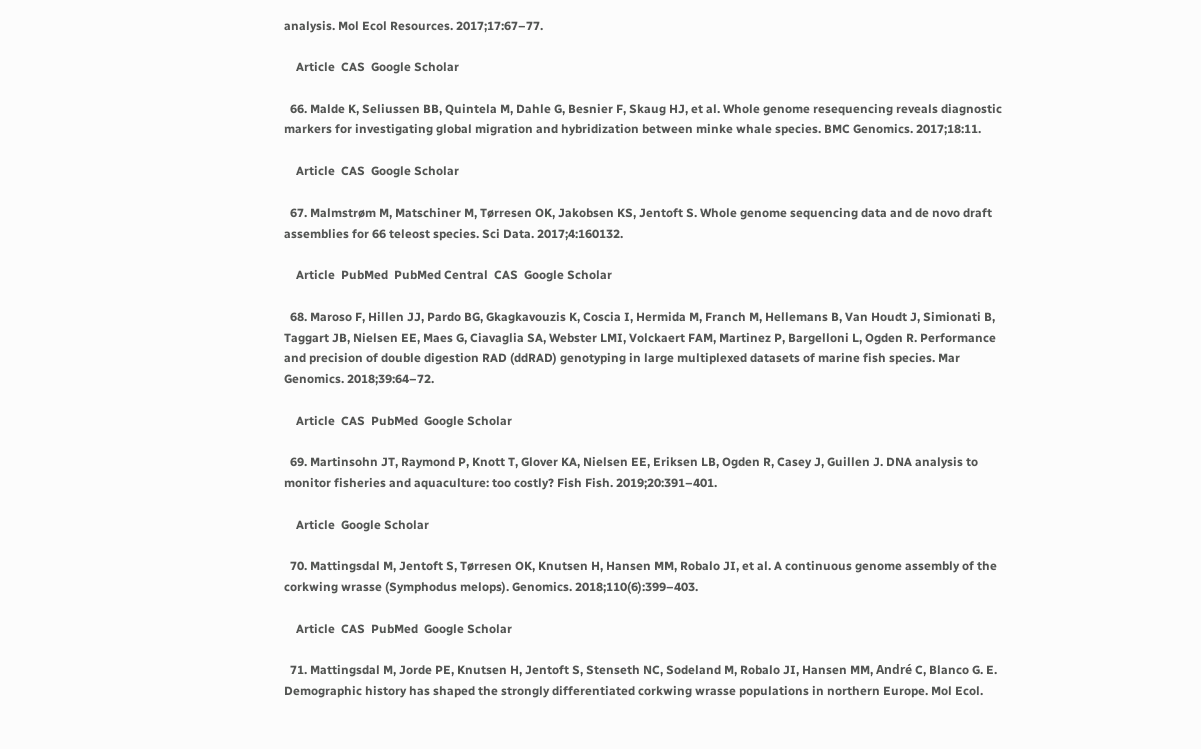analysis. Mol Ecol Resources. 2017;17:67–77.

    Article  CAS  Google Scholar

  66. Malde K, Seliussen BB, Quintela M, Dahle G, Besnier F, Skaug HJ, et al. Whole genome resequencing reveals diagnostic markers for investigating global migration and hybridization between minke whale species. BMC Genomics. 2017;18:11.

    Article  CAS  Google Scholar

  67. Malmstrøm M, Matschiner M, Tørresen OK, Jakobsen KS, Jentoft S. Whole genome sequencing data and de novo draft assemblies for 66 teleost species. Sci Data. 2017;4:160132.

    Article  PubMed  PubMed Central  CAS  Google Scholar

  68. Maroso F, Hillen JJ, Pardo BG, Gkagkavouzis K, Coscia I, Hermida M, Franch M, Hellemans B, Van Houdt J, Simionati B, Taggart JB, Nielsen EE, Maes G, Ciavaglia SA, Webster LMI, Volckaert FAM, Martinez P, Bargelloni L, Ogden R. Performance and precision of double digestion RAD (ddRAD) genotyping in large multiplexed datasets of marine fish species. Mar Genomics. 2018;39:64–72.

    Article  CAS  PubMed  Google Scholar

  69. Martinsohn JT, Raymond P, Knott T, Glover KA, Nielsen EE, Eriksen LB, Ogden R, Casey J, Guillen J. DNA analysis to monitor fisheries and aquaculture: too costly? Fish Fish. 2019;20:391–401.

    Article  Google Scholar

  70. Mattingsdal M, Jentoft S, Tørresen OK, Knutsen H, Hansen MM, Robalo JI, et al. A continuous genome assembly of the corkwing wrasse (Symphodus melops). Genomics. 2018;110(6):399–403.

    Article  CAS  PubMed  Google Scholar

  71. Mattingsdal M, Jorde PE, Knutsen H, Jentoft S, Stenseth NC, Sodeland M, Robalo JI, Hansen MM, André C, Blanco G. E. Demographic history has shaped the strongly differentiated corkwing wrasse populations in northern Europe. Mol Ecol.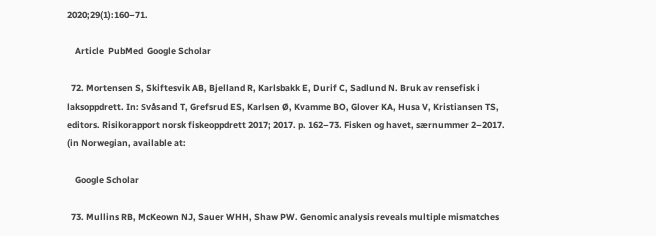2020;29(1):160–71.

    Article  PubMed  Google Scholar

  72. Mortensen S, Skiftesvik AB, Bjelland R, Karlsbakk E, Durif C, Sadlund N. Bruk av rensefisk i laksoppdrett. In: Svåsand T, Grefsrud ES, Karlsen Ø, Kvamme BO, Glover KA, Husa V, Kristiansen TS, editors. Risikorapport norsk fiskeoppdrett 2017; 2017. p. 162–73. Fisken og havet, særnummer 2–2017. (in Norwegian, available at:

    Google Scholar

  73. Mullins RB, McKeown NJ, Sauer WHH, Shaw PW. Genomic analysis reveals multiple mismatches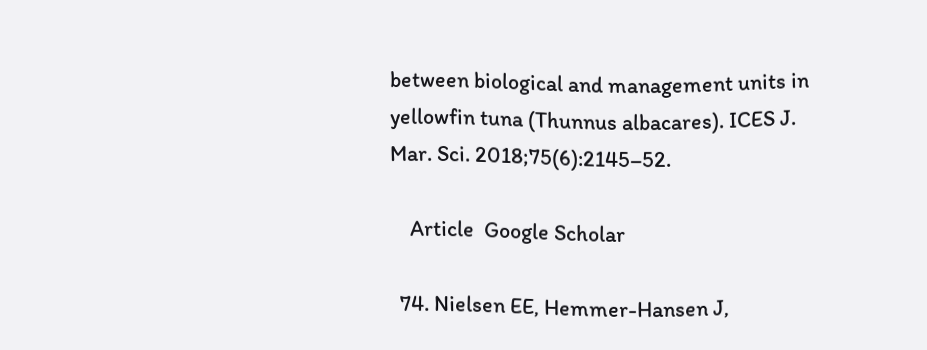between biological and management units in yellowfin tuna (Thunnus albacares). ICES J. Mar. Sci. 2018;75(6):2145–52.

    Article  Google Scholar

  74. Nielsen EE, Hemmer-Hansen J,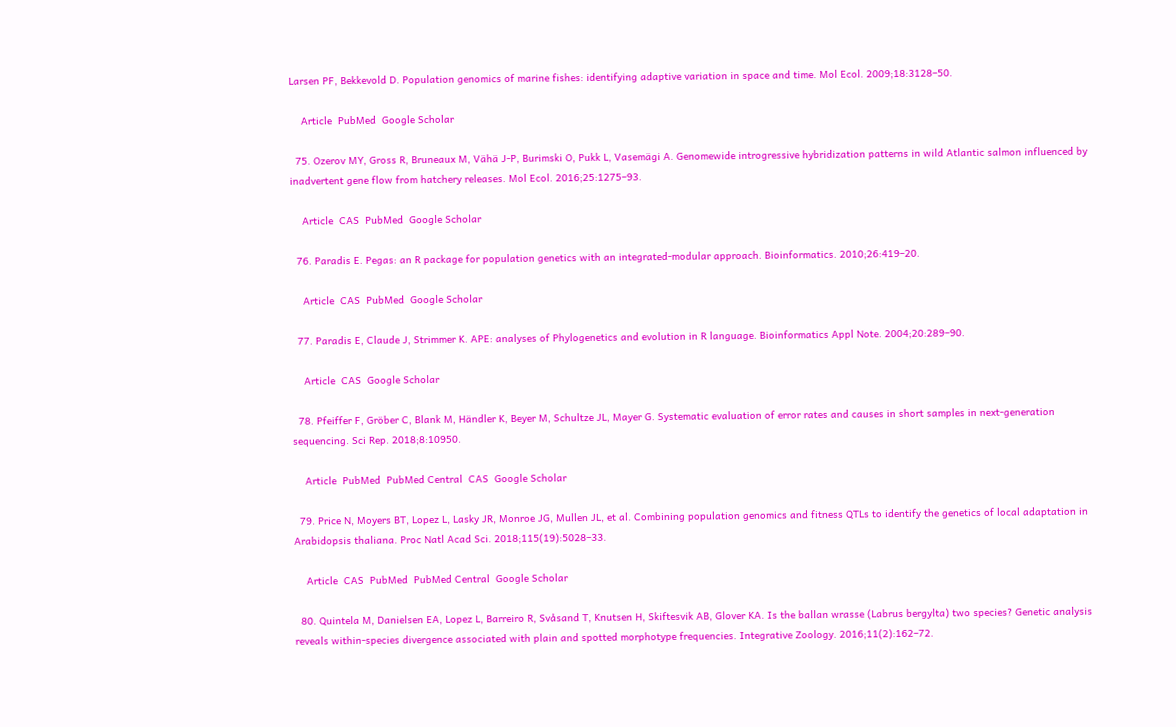Larsen PF, Bekkevold D. Population genomics of marine fishes: identifying adaptive variation in space and time. Mol Ecol. 2009;18:3128–50.

    Article  PubMed  Google Scholar

  75. Ozerov MY, Gross R, Bruneaux M, Vähä J‐P, Burimski O, Pukk L, Vasemägi A. Genomewide introgressive hybridization patterns in wild Atlantic salmon influenced by inadvertent gene flow from hatchery releases. Mol Ecol. 2016;25:1275–93.

    Article  CAS  PubMed  Google Scholar

  76. Paradis E. Pegas: an R package for population genetics with an integrated-modular approach. Bioinformatics. 2010;26:419–20.

    Article  CAS  PubMed  Google Scholar

  77. Paradis E, Claude J, Strimmer K. APE: analyses of Phylogenetics and evolution in R language. Bioinformatics Appl Note. 2004;20:289–90.

    Article  CAS  Google Scholar

  78. Pfeiffer F, Gröber C, Blank M, Händler K, Beyer M, Schultze JL, Mayer G. Systematic evaluation of error rates and causes in short samples in next-generation sequencing. Sci Rep. 2018;8:10950.

    Article  PubMed  PubMed Central  CAS  Google Scholar

  79. Price N, Moyers BT, Lopez L, Lasky JR, Monroe JG, Mullen JL, et al. Combining population genomics and fitness QTLs to identify the genetics of local adaptation in Arabidopsis thaliana. Proc Natl Acad Sci. 2018;115(19):5028–33.

    Article  CAS  PubMed  PubMed Central  Google Scholar

  80. Quintela M, Danielsen EA, Lopez L, Barreiro R, Svåsand T, Knutsen H, Skiftesvik AB, Glover KA. Is the ballan wrasse (Labrus bergylta) two species? Genetic analysis reveals within-species divergence associated with plain and spotted morphotype frequencies. Integrative Zoology. 2016;11(2):162–72.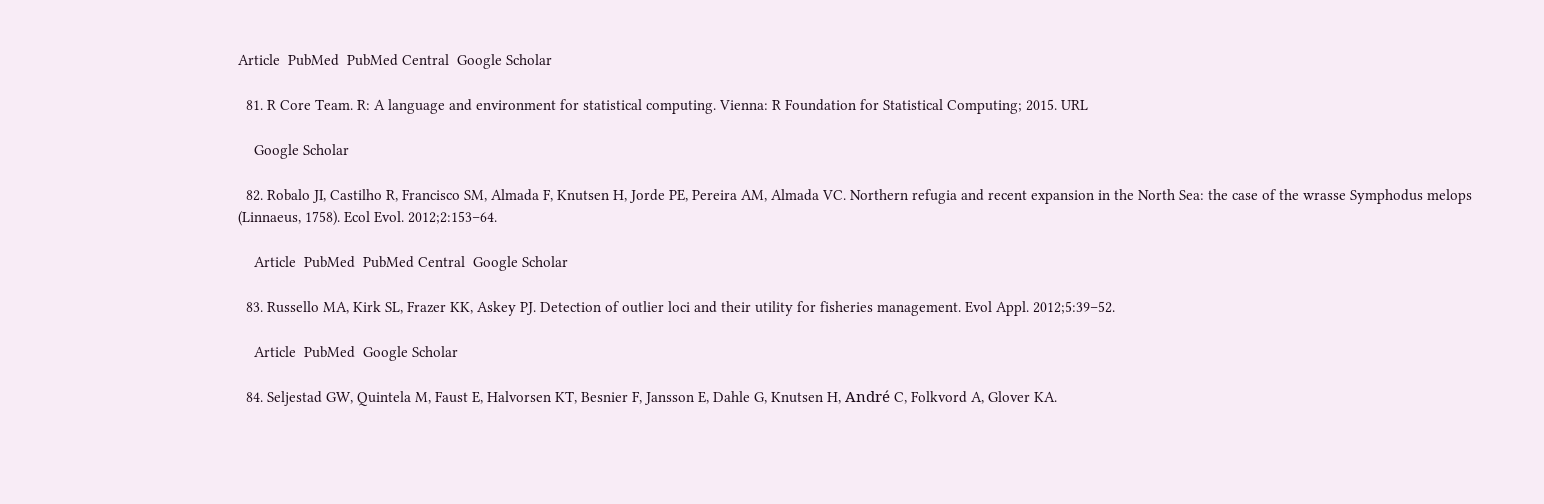Article  PubMed  PubMed Central  Google Scholar

  81. R Core Team. R: A language and environment for statistical computing. Vienna: R Foundation for Statistical Computing; 2015. URL

    Google Scholar

  82. Robalo JI, Castilho R, Francisco SM, Almada F, Knutsen H, Jorde PE, Pereira AM, Almada VC. Northern refugia and recent expansion in the North Sea: the case of the wrasse Symphodus melops (Linnaeus, 1758). Ecol Evol. 2012;2:153–64.

    Article  PubMed  PubMed Central  Google Scholar

  83. Russello MA, Kirk SL, Frazer KK, Askey PJ. Detection of outlier loci and their utility for fisheries management. Evol Appl. 2012;5:39–52.

    Article  PubMed  Google Scholar

  84. Seljestad GW, Quintela M, Faust E, Halvorsen KT, Besnier F, Jansson E, Dahle G, Knutsen H, André C, Folkvord A, Glover KA.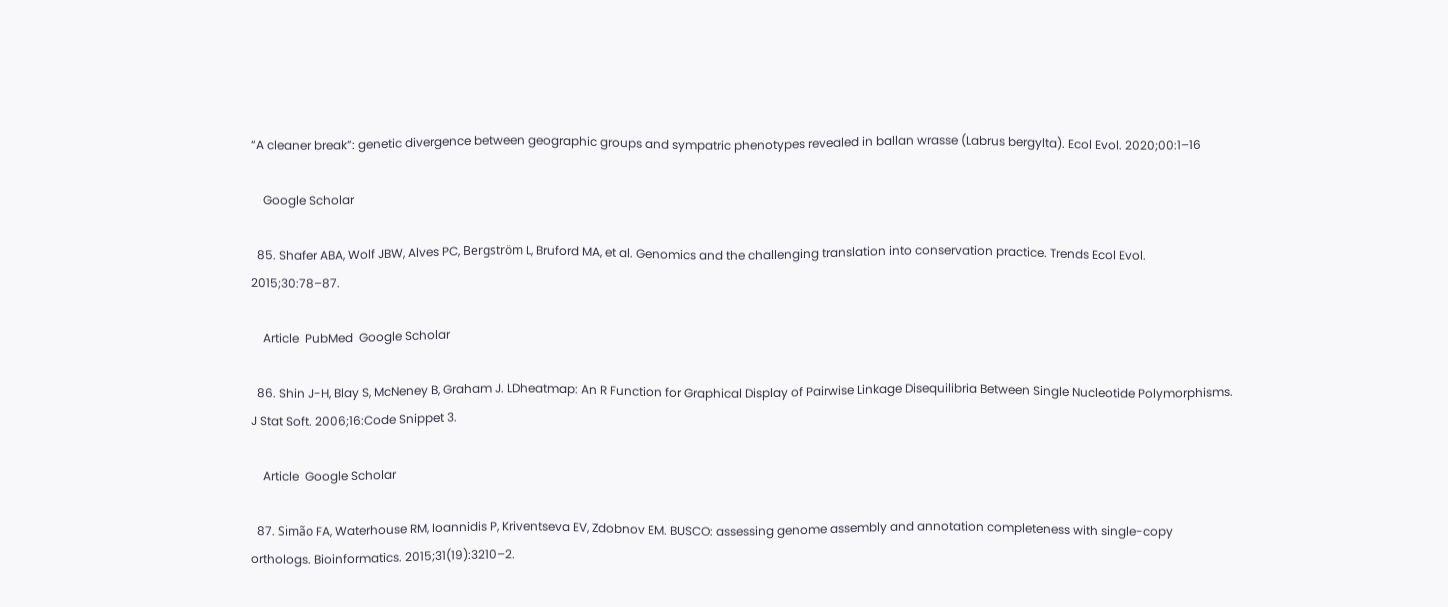“A cleaner break”: genetic divergence between geographic groups and sympatric phenotypes revealed in ballan wrasse (Labrus bergylta). Ecol Evol. 2020;00:1–16

    Google Scholar

  85. Shafer ABA, Wolf JBW, Alves PC, Bergström L, Bruford MA, et al. Genomics and the challenging translation into conservation practice. Trends Ecol Evol. 2015;30:78–87.

    Article  PubMed  Google Scholar

  86. Shin J-H, Blay S, McNeney B, Graham J. LDheatmap: An R Function for Graphical Display of Pairwise Linkage Disequilibria Between Single Nucleotide Polymorphisms. J Stat Soft. 2006;16:Code Snippet 3.

    Article  Google Scholar

  87. Simão FA, Waterhouse RM, Ioannidis P, Kriventseva EV, Zdobnov EM. BUSCO: assessing genome assembly and annotation completeness with single-copy orthologs. Bioinformatics. 2015;31(19):3210–2.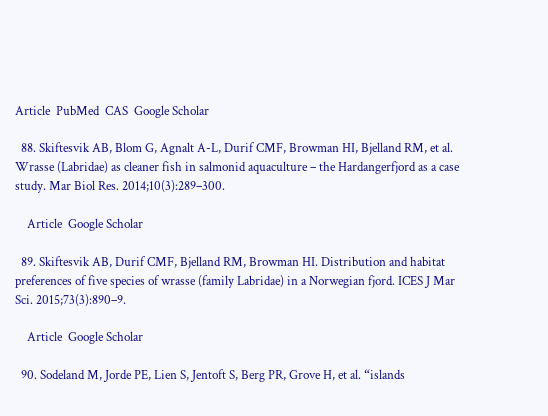Article  PubMed  CAS  Google Scholar

  88. Skiftesvik AB, Blom G, Agnalt A-L, Durif CMF, Browman HI, Bjelland RM, et al. Wrasse (Labridae) as cleaner fish in salmonid aquaculture – the Hardangerfjord as a case study. Mar Biol Res. 2014;10(3):289–300.

    Article  Google Scholar

  89. Skiftesvik AB, Durif CMF, Bjelland RM, Browman HI. Distribution and habitat preferences of five species of wrasse (family Labridae) in a Norwegian fjord. ICES J Mar Sci. 2015;73(3):890–9.

    Article  Google Scholar

  90. Sodeland M, Jorde PE, Lien S, Jentoft S, Berg PR, Grove H, et al. “islands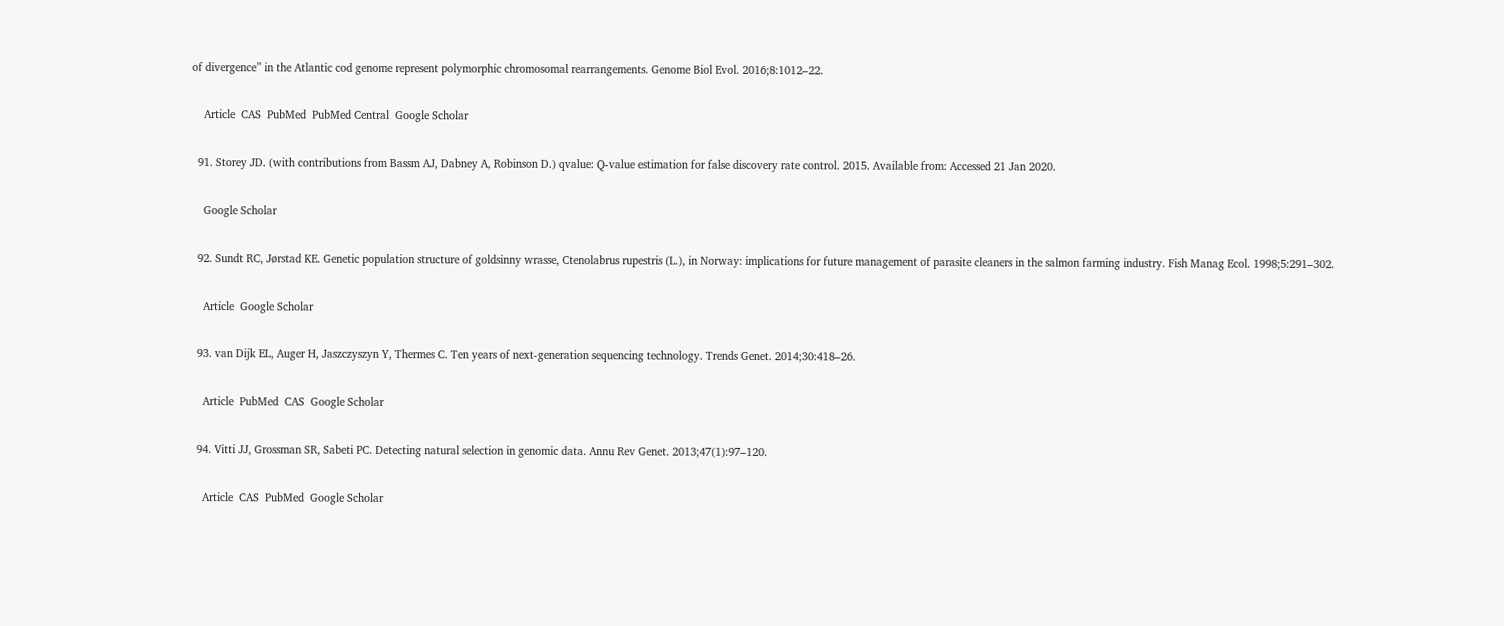of divergence” in the Atlantic cod genome represent polymorphic chromosomal rearrangements. Genome Biol Evol. 2016;8:1012–22.

    Article  CAS  PubMed  PubMed Central  Google Scholar

  91. Storey JD. (with contributions from Bassm AJ, Dabney A, Robinson D.) qvalue: Q-value estimation for false discovery rate control. 2015. Available from: Accessed 21 Jan 2020.

    Google Scholar

  92. Sundt RC, Jørstad KE. Genetic population structure of goldsinny wrasse, Ctenolabrus rupestris (L.), in Norway: implications for future management of parasite cleaners in the salmon farming industry. Fish Manag Ecol. 1998;5:291–302.

    Article  Google Scholar

  93. van Dijk EL, Auger H, Jaszczyszyn Y, Thermes C. Ten years of next-generation sequencing technology. Trends Genet. 2014;30:418–26.

    Article  PubMed  CAS  Google Scholar

  94. Vitti JJ, Grossman SR, Sabeti PC. Detecting natural selection in genomic data. Annu Rev Genet. 2013;47(1):97–120.

    Article  CAS  PubMed  Google Scholar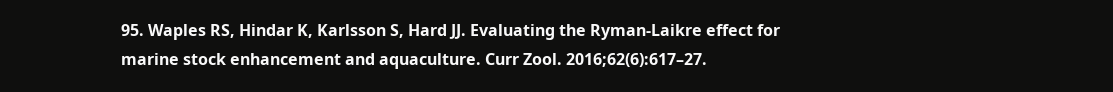95. Waples RS, Hindar K, Karlsson S, Hard JJ. Evaluating the Ryman-Laikre effect for marine stock enhancement and aquaculture. Curr Zool. 2016;62(6):617–27.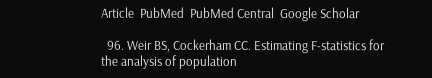Article  PubMed  PubMed Central  Google Scholar

  96. Weir BS, Cockerham CC. Estimating F-statistics for the analysis of population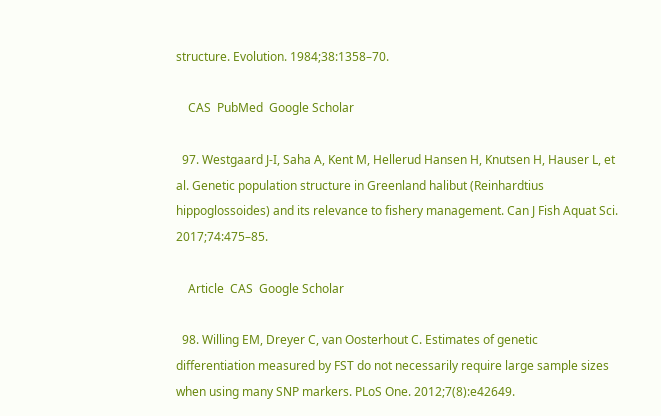structure. Evolution. 1984;38:1358–70.

    CAS  PubMed  Google Scholar

  97. Westgaard J-I, Saha A, Kent M, Hellerud Hansen H, Knutsen H, Hauser L, et al. Genetic population structure in Greenland halibut (Reinhardtius hippoglossoides) and its relevance to fishery management. Can J Fish Aquat Sci. 2017;74:475–85.

    Article  CAS  Google Scholar

  98. Willing EM, Dreyer C, van Oosterhout C. Estimates of genetic differentiation measured by FST do not necessarily require large sample sizes when using many SNP markers. PLoS One. 2012;7(8):e42649.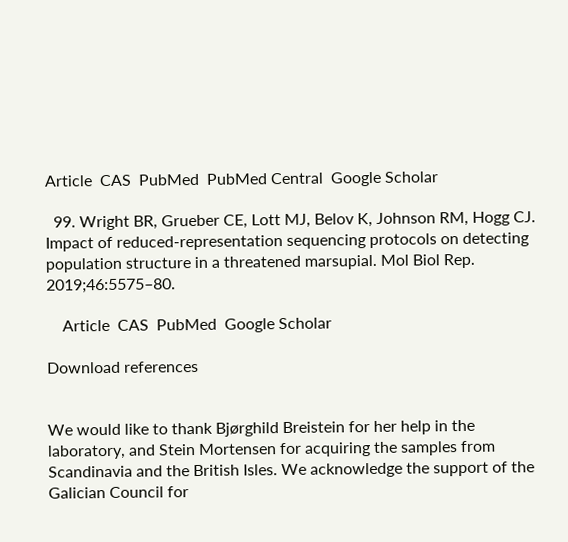Article  CAS  PubMed  PubMed Central  Google Scholar

  99. Wright BR, Grueber CE, Lott MJ, Belov K, Johnson RM, Hogg CJ. Impact of reduced-representation sequencing protocols on detecting population structure in a threatened marsupial. Mol Biol Rep. 2019;46:5575–80.

    Article  CAS  PubMed  Google Scholar

Download references


We would like to thank Bjørghild Breistein for her help in the laboratory, and Stein Mortensen for acquiring the samples from Scandinavia and the British Isles. We acknowledge the support of the Galician Council for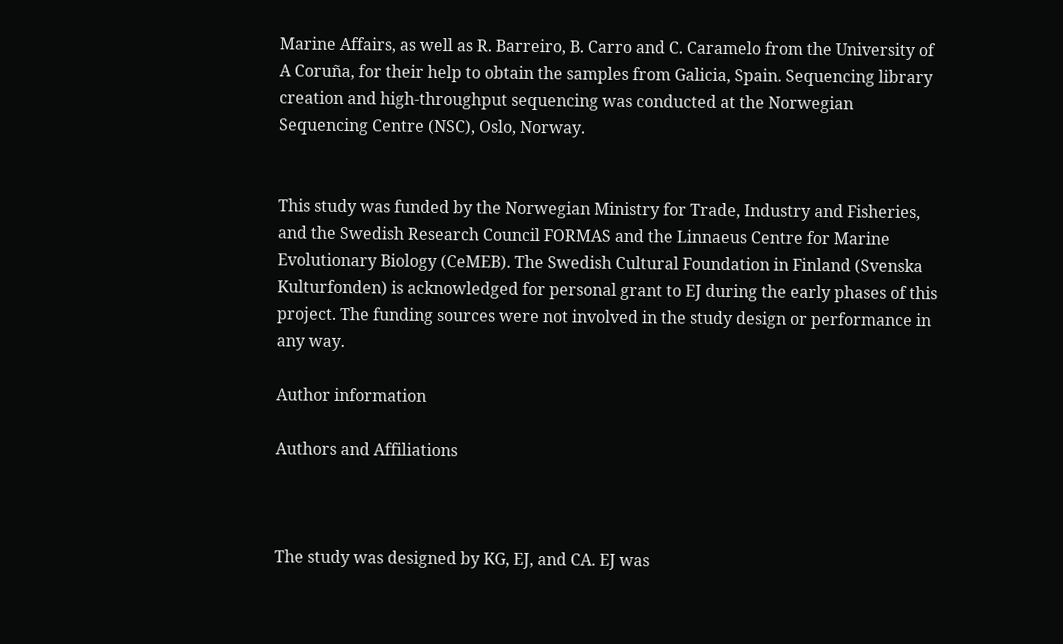Marine Affairs, as well as R. Barreiro, B. Carro and C. Caramelo from the University of A Coruña, for their help to obtain the samples from Galicia, Spain. Sequencing library creation and high-throughput sequencing was conducted at the Norwegian Sequencing Centre (NSC), Oslo, Norway.


This study was funded by the Norwegian Ministry for Trade, Industry and Fisheries, and the Swedish Research Council FORMAS and the Linnaeus Centre for Marine Evolutionary Biology (CeMEB). The Swedish Cultural Foundation in Finland (Svenska Kulturfonden) is acknowledged for personal grant to EJ during the early phases of this project. The funding sources were not involved in the study design or performance in any way.

Author information

Authors and Affiliations



The study was designed by KG, EJ, and CA. EJ was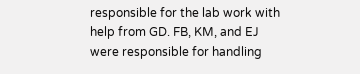responsible for the lab work with help from GD. FB, KM, and EJ were responsible for handling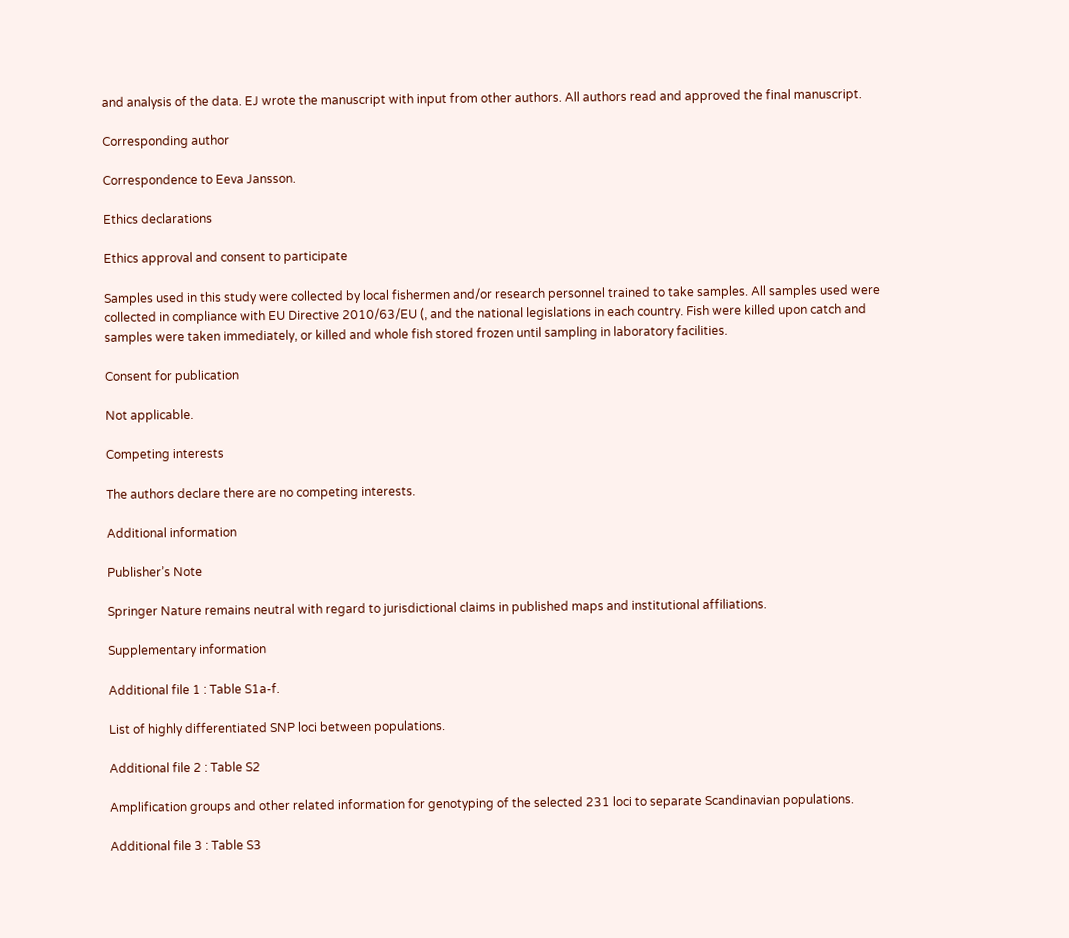and analysis of the data. EJ wrote the manuscript with input from other authors. All authors read and approved the final manuscript.

Corresponding author

Correspondence to Eeva Jansson.

Ethics declarations

Ethics approval and consent to participate

Samples used in this study were collected by local fishermen and/or research personnel trained to take samples. All samples used were collected in compliance with EU Directive 2010/63/EU (, and the national legislations in each country. Fish were killed upon catch and samples were taken immediately, or killed and whole fish stored frozen until sampling in laboratory facilities.

Consent for publication

Not applicable.

Competing interests

The authors declare there are no competing interests.

Additional information

Publisher’s Note

Springer Nature remains neutral with regard to jurisdictional claims in published maps and institutional affiliations.

Supplementary information

Additional file 1 : Table S1a-f.

List of highly differentiated SNP loci between populations.

Additional file 2 : Table S2

Amplification groups and other related information for genotyping of the selected 231 loci to separate Scandinavian populations.

Additional file 3 : Table S3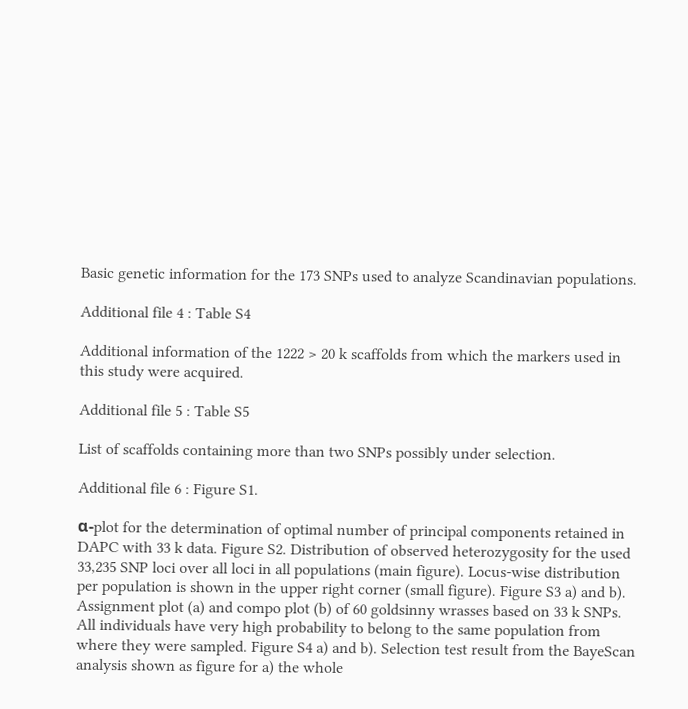Basic genetic information for the 173 SNPs used to analyze Scandinavian populations.

Additional file 4 : Table S4

Additional information of the 1222 > 20 k scaffolds from which the markers used in this study were acquired.

Additional file 5 : Table S5

List of scaffolds containing more than two SNPs possibly under selection.

Additional file 6 : Figure S1.

α-plot for the determination of optimal number of principal components retained in DAPC with 33 k data. Figure S2. Distribution of observed heterozygosity for the used 33,235 SNP loci over all loci in all populations (main figure). Locus-wise distribution per population is shown in the upper right corner (small figure). Figure S3 a) and b). Assignment plot (a) and compo plot (b) of 60 goldsinny wrasses based on 33 k SNPs. All individuals have very high probability to belong to the same population from where they were sampled. Figure S4 a) and b). Selection test result from the BayeScan analysis shown as figure for a) the whole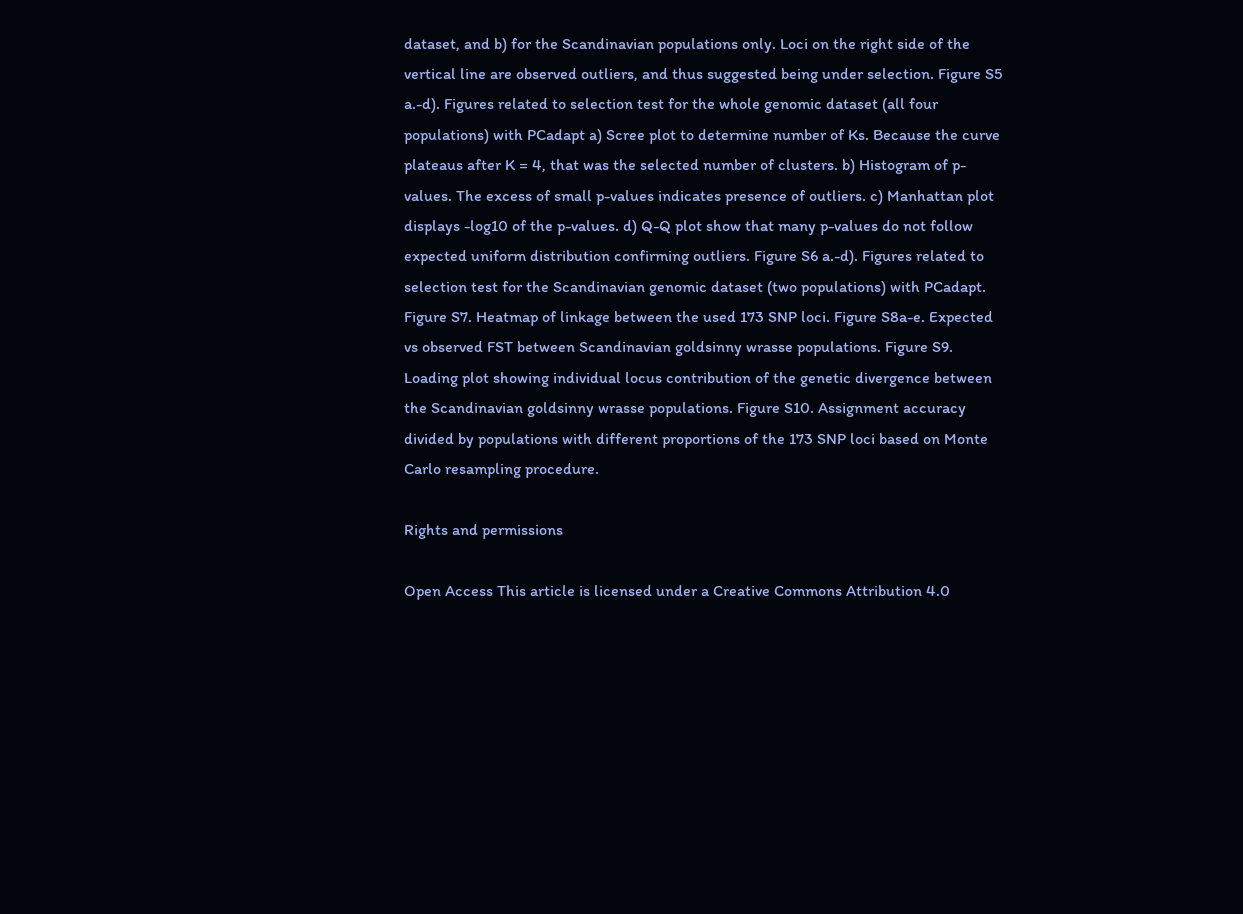dataset, and b) for the Scandinavian populations only. Loci on the right side of the vertical line are observed outliers, and thus suggested being under selection. Figure S5 a.-d). Figures related to selection test for the whole genomic dataset (all four populations) with PCadapt a) Scree plot to determine number of Ks. Because the curve plateaus after K = 4, that was the selected number of clusters. b) Histogram of p-values. The excess of small p-values indicates presence of outliers. c) Manhattan plot displays -log10 of the p-values. d) Q-Q plot show that many p-values do not follow expected uniform distribution confirming outliers. Figure S6 a.-d). Figures related to selection test for the Scandinavian genomic dataset (two populations) with PCadapt. Figure S7. Heatmap of linkage between the used 173 SNP loci. Figure S8a-e. Expected vs observed FST between Scandinavian goldsinny wrasse populations. Figure S9. Loading plot showing individual locus contribution of the genetic divergence between the Scandinavian goldsinny wrasse populations. Figure S10. Assignment accuracy divided by populations with different proportions of the 173 SNP loci based on Monte Carlo resampling procedure.

Rights and permissions

Open Access This article is licensed under a Creative Commons Attribution 4.0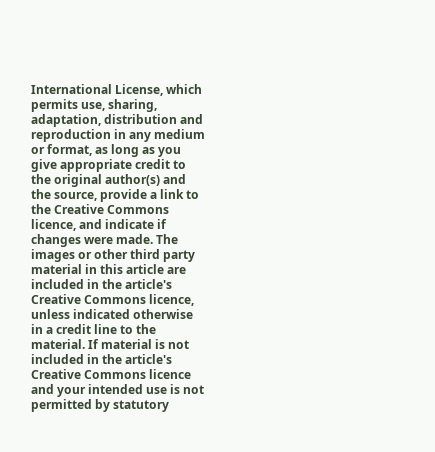International License, which permits use, sharing, adaptation, distribution and reproduction in any medium or format, as long as you give appropriate credit to the original author(s) and the source, provide a link to the Creative Commons licence, and indicate if changes were made. The images or other third party material in this article are included in the article's Creative Commons licence, unless indicated otherwise in a credit line to the material. If material is not included in the article's Creative Commons licence and your intended use is not permitted by statutory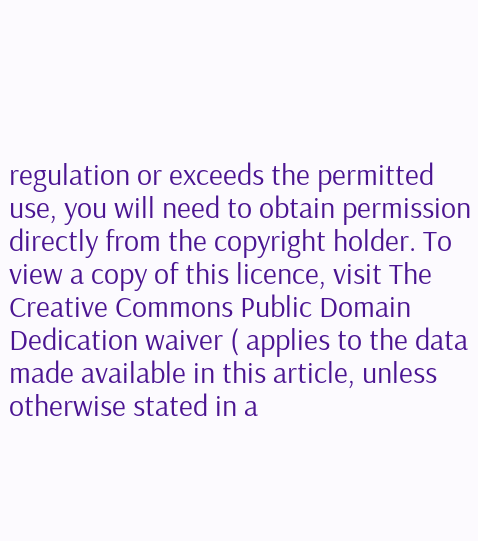regulation or exceeds the permitted use, you will need to obtain permission directly from the copyright holder. To view a copy of this licence, visit The Creative Commons Public Domain Dedication waiver ( applies to the data made available in this article, unless otherwise stated in a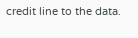credit line to the data.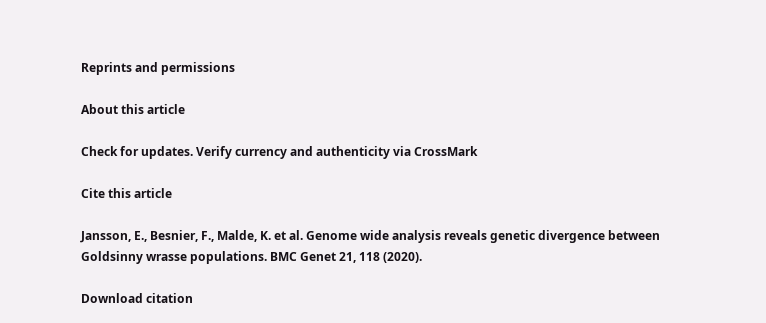Reprints and permissions

About this article

Check for updates. Verify currency and authenticity via CrossMark

Cite this article

Jansson, E., Besnier, F., Malde, K. et al. Genome wide analysis reveals genetic divergence between Goldsinny wrasse populations. BMC Genet 21, 118 (2020).

Download citation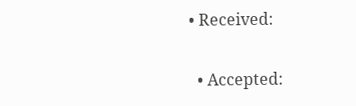• Received:

  • Accepted: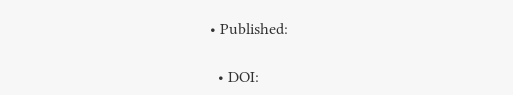• Published:

  • DOI: